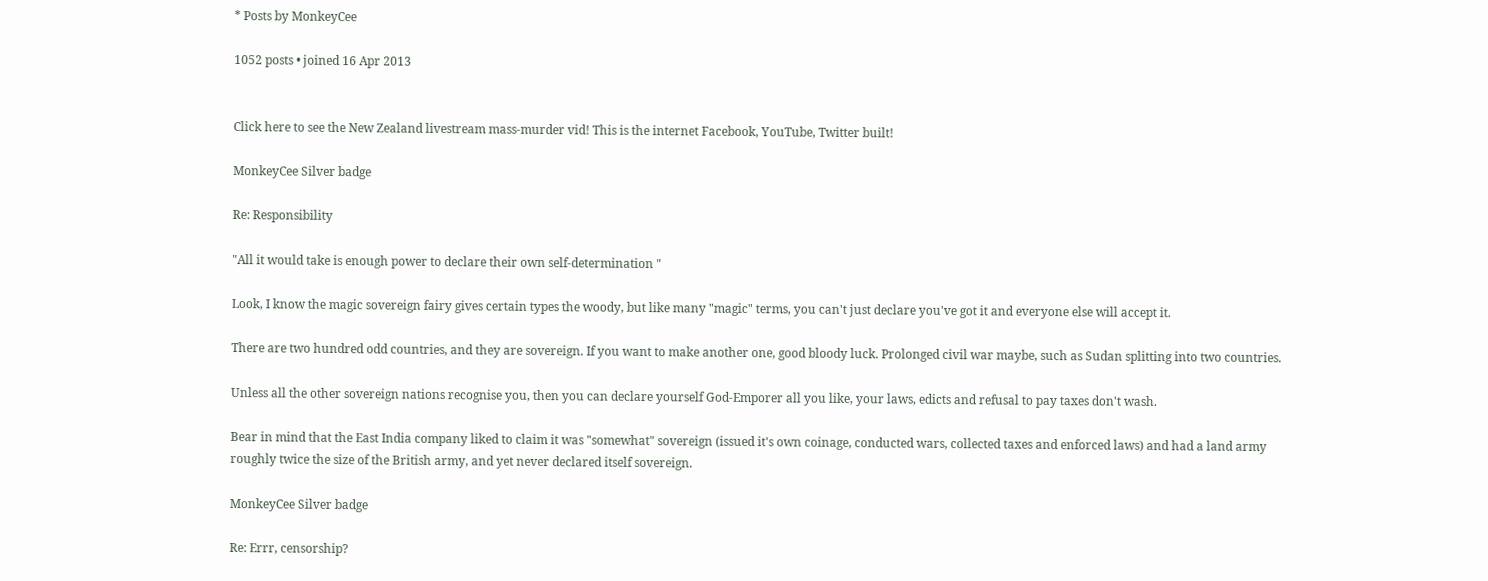* Posts by MonkeyCee

1052 posts • joined 16 Apr 2013


Click here to see the New Zealand livestream mass-murder vid! This is the internet Facebook, YouTube, Twitter built!

MonkeyCee Silver badge

Re: Responsibility

"All it would take is enough power to declare their own self-determination "

Look, I know the magic sovereign fairy gives certain types the woody, but like many "magic" terms, you can't just declare you've got it and everyone else will accept it.

There are two hundred odd countries, and they are sovereign. If you want to make another one, good bloody luck. Prolonged civil war maybe, such as Sudan splitting into two countries.

Unless all the other sovereign nations recognise you, then you can declare yourself God-Emporer all you like, your laws, edicts and refusal to pay taxes don't wash.

Bear in mind that the East India company liked to claim it was "somewhat" sovereign (issued it's own coinage, conducted wars, collected taxes and enforced laws) and had a land army roughly twice the size of the British army, and yet never declared itself sovereign.

MonkeyCee Silver badge

Re: Errr, censorship?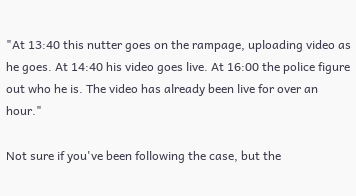"At 13:40 this nutter goes on the rampage, uploading video as he goes. At 14:40 his video goes live. At 16:00 the police figure out who he is. The video has already been live for over an hour."

Not sure if you've been following the case, but the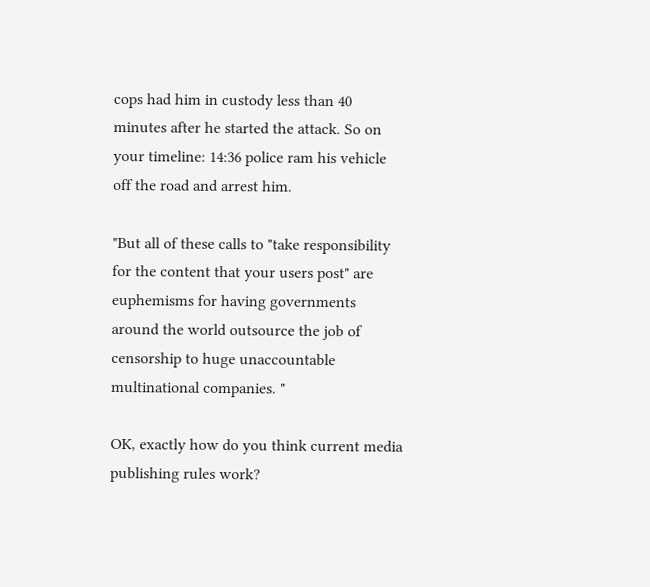cops had him in custody less than 40 minutes after he started the attack. So on your timeline: 14:36 police ram his vehicle off the road and arrest him.

"But all of these calls to "take responsibility for the content that your users post" are euphemisms for having governments around the world outsource the job of censorship to huge unaccountable multinational companies. "

OK, exactly how do you think current media publishing rules work?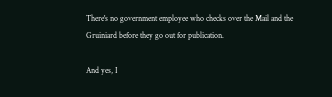There's no government employee who checks over the Mail and the Gruiniard before they go out for publication.

And yes, I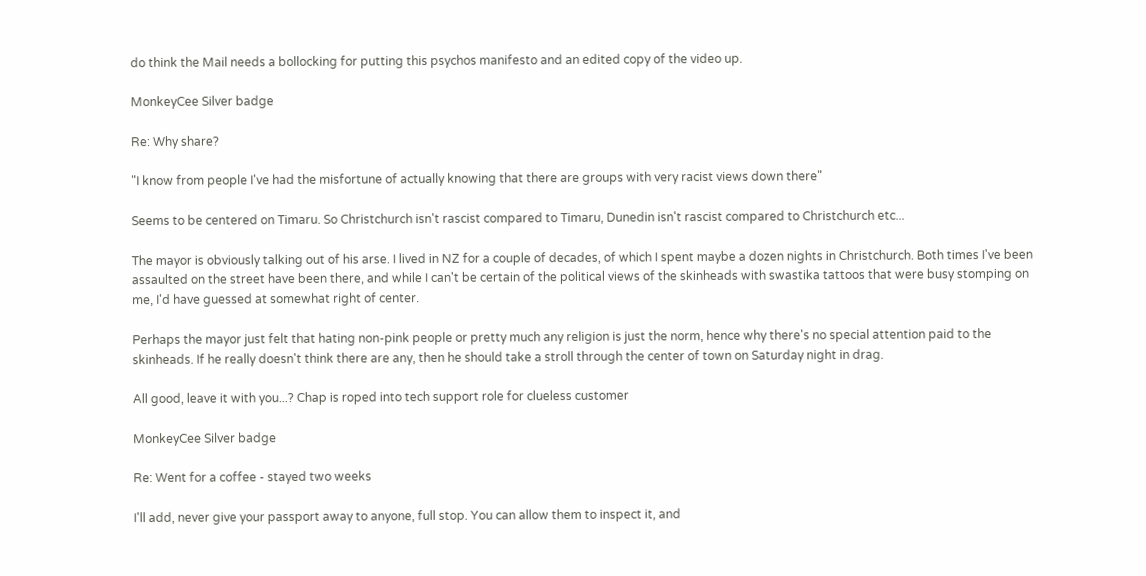do think the Mail needs a bollocking for putting this psychos manifesto and an edited copy of the video up.

MonkeyCee Silver badge

Re: Why share?

"I know from people I've had the misfortune of actually knowing that there are groups with very racist views down there"

Seems to be centered on Timaru. So Christchurch isn't rascist compared to Timaru, Dunedin isn't rascist compared to Christchurch etc...

The mayor is obviously talking out of his arse. I lived in NZ for a couple of decades, of which I spent maybe a dozen nights in Christchurch. Both times I've been assaulted on the street have been there, and while I can't be certain of the political views of the skinheads with swastika tattoos that were busy stomping on me, I'd have guessed at somewhat right of center.

Perhaps the mayor just felt that hating non-pink people or pretty much any religion is just the norm, hence why there's no special attention paid to the skinheads. If he really doesn't think there are any, then he should take a stroll through the center of town on Saturday night in drag.

All good, leave it with you...? Chap is roped into tech support role for clueless customer

MonkeyCee Silver badge

Re: Went for a coffee - stayed two weeks

I'll add, never give your passport away to anyone, full stop. You can allow them to inspect it, and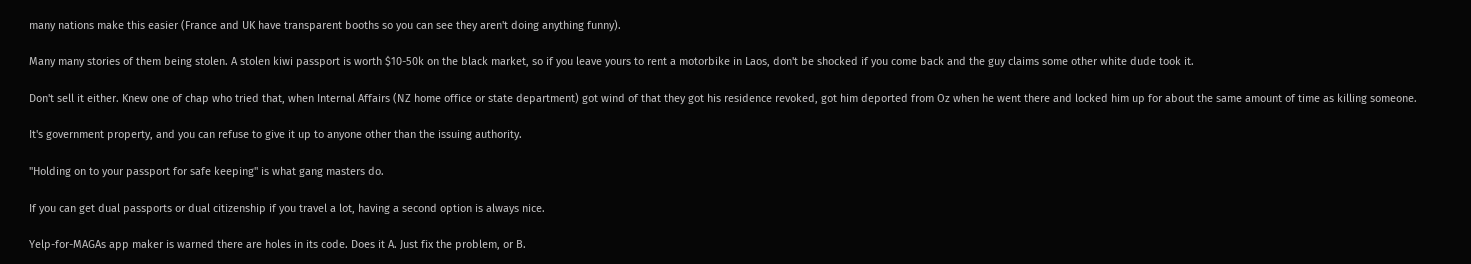many nations make this easier (France and UK have transparent booths so you can see they aren't doing anything funny).

Many many stories of them being stolen. A stolen kiwi passport is worth $10-50k on the black market, so if you leave yours to rent a motorbike in Laos, don't be shocked if you come back and the guy claims some other white dude took it.

Don't sell it either. Knew one of chap who tried that, when Internal Affairs (NZ home office or state department) got wind of that they got his residence revoked, got him deported from Oz when he went there and locked him up for about the same amount of time as killing someone.

It's government property, and you can refuse to give it up to anyone other than the issuing authority.

"Holding on to your passport for safe keeping" is what gang masters do.

If you can get dual passports or dual citizenship if you travel a lot, having a second option is always nice.

Yelp-for-MAGAs app maker is warned there are holes in its code. Does it A. Just fix the problem, or B.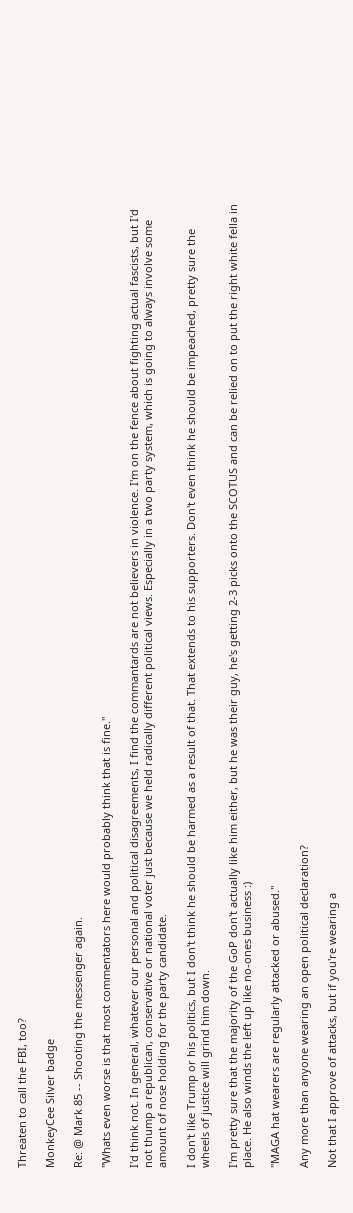Threaten to call the FBI, too?

MonkeyCee Silver badge

Re: @ Mark 85 -- Shooting the messenger again.

"Whats even worse is that most commentators here would probably think that is fine."

I'd think not. In general, whatever our personal and political disagreements, I find the commantards are not believers in violence. I'm on the fence about fighting actual fascists, but I'd not thump a republican, conservative or national voter just because we held radically different political views. Especially in a two party system, which is going to always involve some amount of nose holding for the party candidate.

I don't like Trump or his politics, but I don't think he should be harmed as a result of that. That extends to his supporters. Don't even think he should be impeached, pretty sure the wheels of justice will grind him down.

I'm pretty sure that the majority of the GoP don't actually like him either, but he was their guy, he's getting 2-3 picks onto the SCOTUS and can be relied on to put the right white fella in place. He also winds the left up like no-ones business :)

"MAGA hat wearers are regularly attacked or abused."

Any more than anyone wearing an open political declaration?

Not that I approve of attacks, but if you're wearing a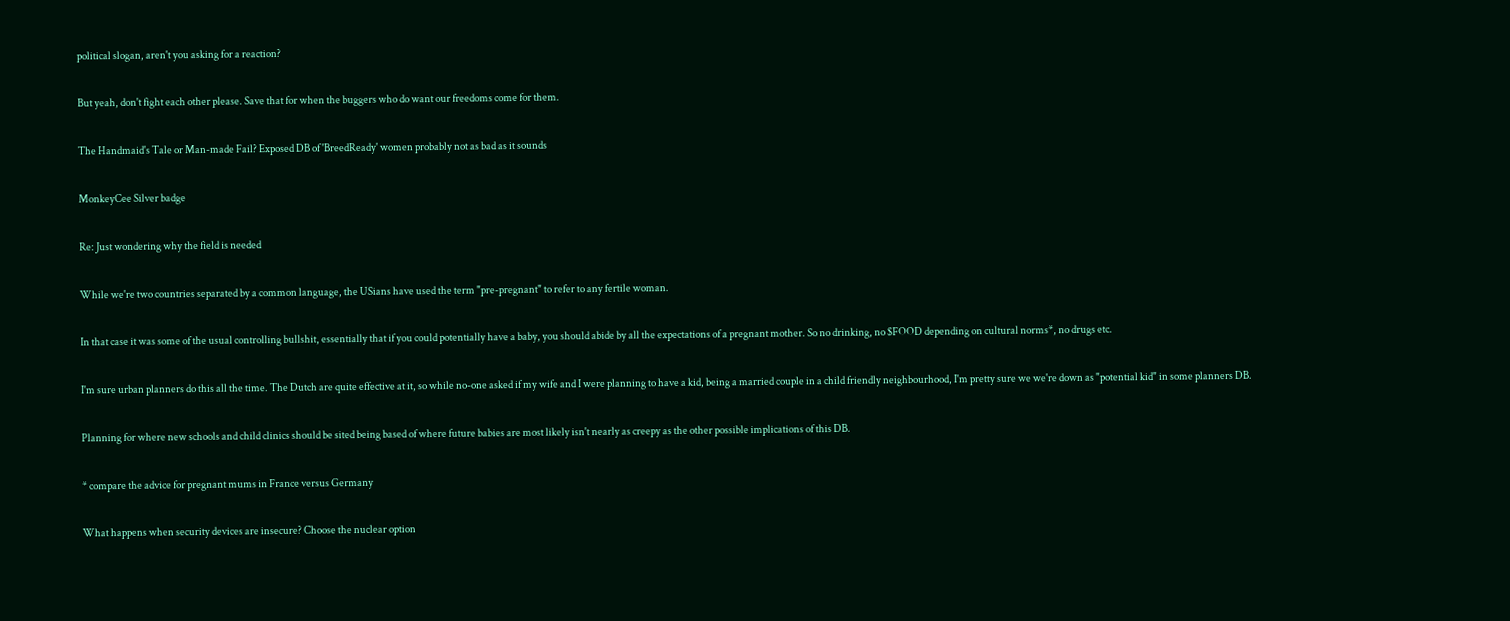political slogan, aren't you asking for a reaction?

But yeah, don't fight each other please. Save that for when the buggers who do want our freedoms come for them.

The Handmaid's Tale or Man-made Fail? Exposed DB of 'BreedReady' women probably not as bad as it sounds

MonkeyCee Silver badge

Re: Just wondering why the field is needed

While we're two countries separated by a common language, the USians have used the term "pre-pregnant" to refer to any fertile woman.

In that case it was some of the usual controlling bullshit, essentially that if you could potentially have a baby, you should abide by all the expectations of a pregnant mother. So no drinking, no $FOOD depending on cultural norms*, no drugs etc.

I'm sure urban planners do this all the time. The Dutch are quite effective at it, so while no-one asked if my wife and I were planning to have a kid, being a married couple in a child friendly neighbourhood, I'm pretty sure we we're down as "potential kid" in some planners DB.

Planning for where new schools and child clinics should be sited being based of where future babies are most likely isn't nearly as creepy as the other possible implications of this DB.

* compare the advice for pregnant mums in France versus Germany

What happens when security devices are insecure? Choose the nuclear option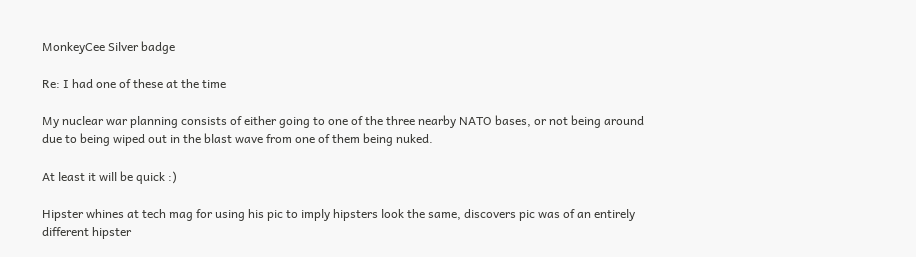MonkeyCee Silver badge

Re: I had one of these at the time

My nuclear war planning consists of either going to one of the three nearby NATO bases, or not being around due to being wiped out in the blast wave from one of them being nuked.

At least it will be quick :)

Hipster whines at tech mag for using his pic to imply hipsters look the same, discovers pic was of an entirely different hipster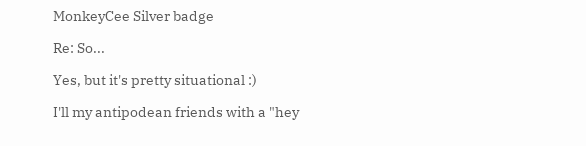MonkeyCee Silver badge

Re: So...

Yes, but it's pretty situational :)

I'll my antipodean friends with a "hey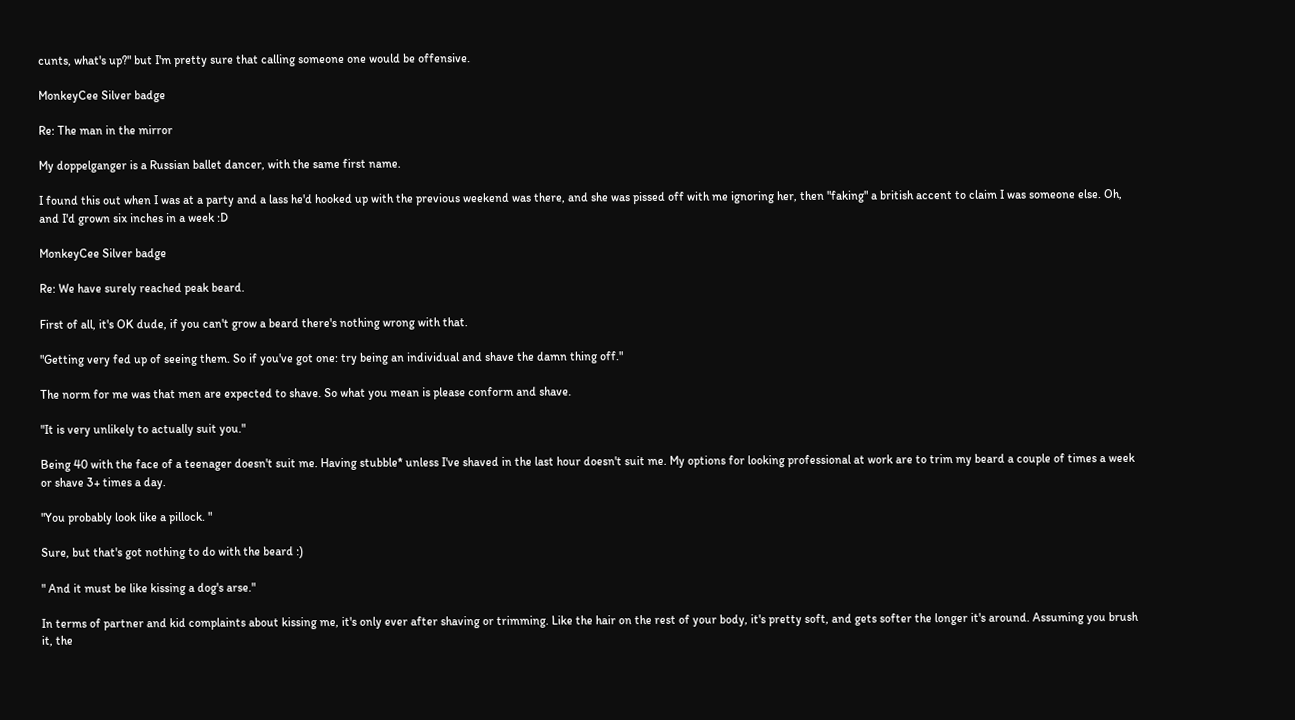cunts, what's up?" but I'm pretty sure that calling someone one would be offensive.

MonkeyCee Silver badge

Re: The man in the mirror

My doppelganger is a Russian ballet dancer, with the same first name.

I found this out when I was at a party and a lass he'd hooked up with the previous weekend was there, and she was pissed off with me ignoring her, then "faking" a british accent to claim I was someone else. Oh, and I'd grown six inches in a week :D

MonkeyCee Silver badge

Re: We have surely reached peak beard.

First of all, it's OK dude, if you can't grow a beard there's nothing wrong with that.

"Getting very fed up of seeing them. So if you've got one: try being an individual and shave the damn thing off."

The norm for me was that men are expected to shave. So what you mean is please conform and shave.

"It is very unlikely to actually suit you."

Being 40 with the face of a teenager doesn't suit me. Having stubble* unless I've shaved in the last hour doesn't suit me. My options for looking professional at work are to trim my beard a couple of times a week or shave 3+ times a day.

"You probably look like a pillock. "

Sure, but that's got nothing to do with the beard :)

" And it must be like kissing a dog's arse."

In terms of partner and kid complaints about kissing me, it's only ever after shaving or trimming. Like the hair on the rest of your body, it's pretty soft, and gets softer the longer it's around. Assuming you brush it, the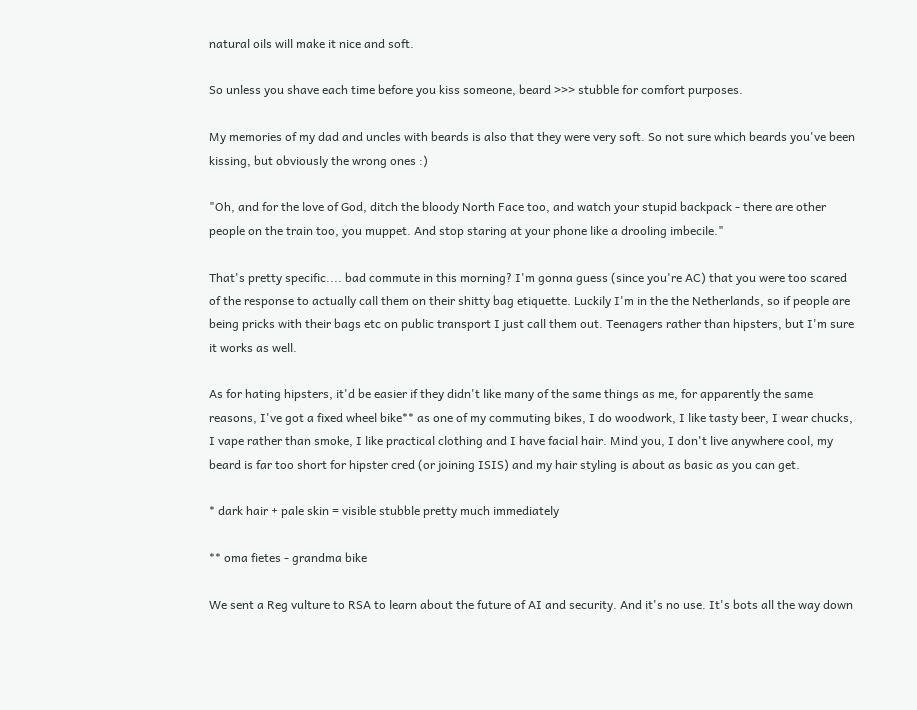natural oils will make it nice and soft.

So unless you shave each time before you kiss someone, beard >>> stubble for comfort purposes.

My memories of my dad and uncles with beards is also that they were very soft. So not sure which beards you've been kissing, but obviously the wrong ones :)

"Oh, and for the love of God, ditch the bloody North Face too, and watch your stupid backpack - there are other people on the train too, you muppet. And stop staring at your phone like a drooling imbecile."

That's pretty specific.... bad commute in this morning? I'm gonna guess (since you're AC) that you were too scared of the response to actually call them on their shitty bag etiquette. Luckily I'm in the the Netherlands, so if people are being pricks with their bags etc on public transport I just call them out. Teenagers rather than hipsters, but I'm sure it works as well.

As for hating hipsters, it'd be easier if they didn't like many of the same things as me, for apparently the same reasons, I've got a fixed wheel bike** as one of my commuting bikes, I do woodwork, I like tasty beer, I wear chucks, I vape rather than smoke, I like practical clothing and I have facial hair. Mind you, I don't live anywhere cool, my beard is far too short for hipster cred (or joining ISIS) and my hair styling is about as basic as you can get.

* dark hair + pale skin = visible stubble pretty much immediately

** oma fietes - grandma bike

We sent a Reg vulture to RSA to learn about the future of AI and security. And it's no use. It's bots all the way down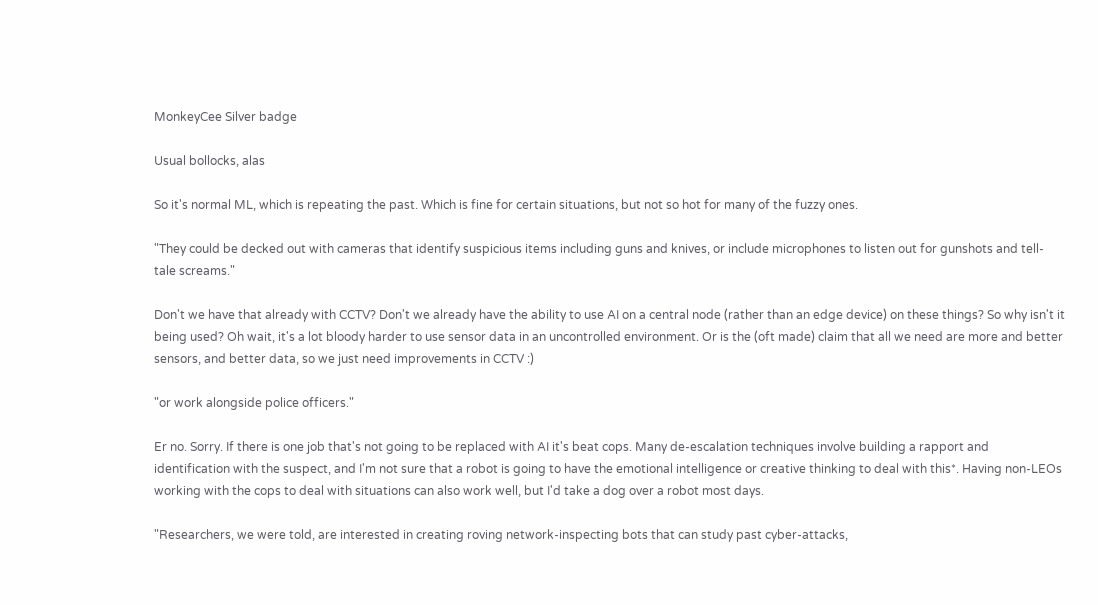MonkeyCee Silver badge

Usual bollocks, alas

So it's normal ML, which is repeating the past. Which is fine for certain situations, but not so hot for many of the fuzzy ones.

"They could be decked out with cameras that identify suspicious items including guns and knives, or include microphones to listen out for gunshots and tell-tale screams."

Don't we have that already with CCTV? Don't we already have the ability to use AI on a central node (rather than an edge device) on these things? So why isn't it being used? Oh wait, it's a lot bloody harder to use sensor data in an uncontrolled environment. Or is the (oft made) claim that all we need are more and better sensors, and better data, so we just need improvements in CCTV :)

"or work alongside police officers."

Er no. Sorry. If there is one job that's not going to be replaced with AI it's beat cops. Many de-escalation techniques involve building a rapport and identification with the suspect, and I'm not sure that a robot is going to have the emotional intelligence or creative thinking to deal with this*. Having non-LEOs working with the cops to deal with situations can also work well, but I'd take a dog over a robot most days.

"Researchers, we were told, are interested in creating roving network-inspecting bots that can study past cyber-attacks,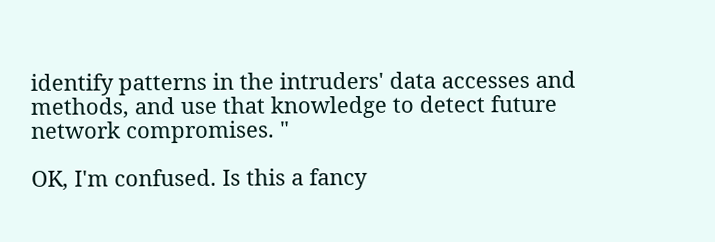identify patterns in the intruders' data accesses and methods, and use that knowledge to detect future network compromises. "

OK, I'm confused. Is this a fancy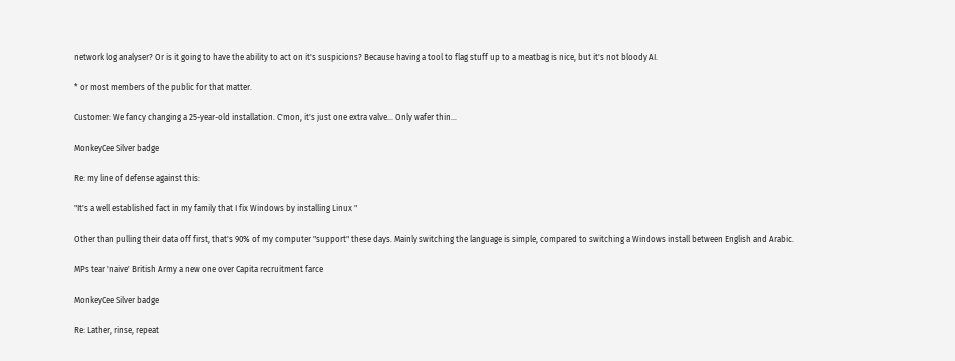network log analyser? Or is it going to have the ability to act on it's suspicions? Because having a tool to flag stuff up to a meatbag is nice, but it's not bloody AI.

* or most members of the public for that matter.

Customer: We fancy changing a 25-year-old installation. C'mon, it's just one extra valve... Only wafer thin...

MonkeyCee Silver badge

Re: my line of defense against this:

"It's a well established fact in my family that I fix Windows by installing Linux "

Other than pulling their data off first, that's 90% of my computer "support" these days. Mainly switching the language is simple, compared to switching a Windows install between English and Arabic.

MPs tear 'naive' British Army a new one over Capita recruitment farce

MonkeyCee Silver badge

Re: Lather, rinse, repeat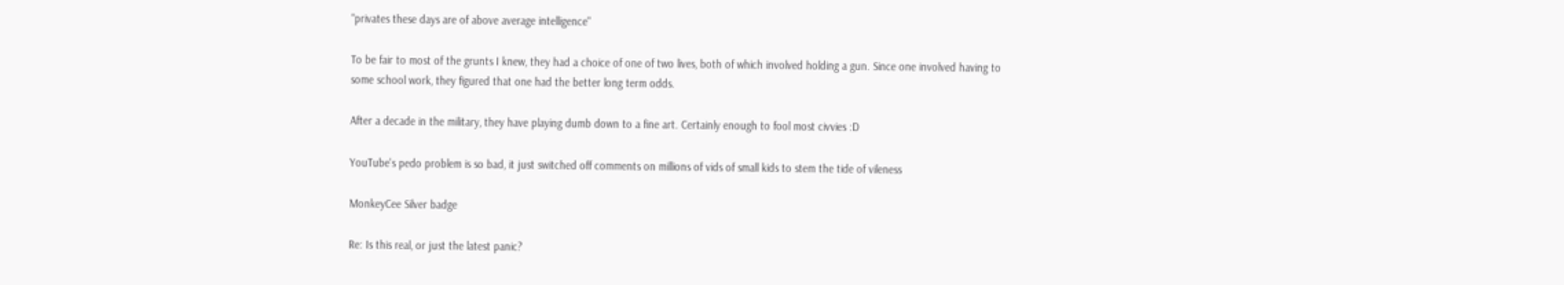"privates these days are of above average intelligence"

To be fair to most of the grunts I knew, they had a choice of one of two lives, both of which involved holding a gun. Since one involved having to some school work, they figured that one had the better long term odds.

After a decade in the military, they have playing dumb down to a fine art. Certainly enough to fool most civvies :D

YouTube's pedo problem is so bad, it just switched off comments on millions of vids of small kids to stem the tide of vileness

MonkeyCee Silver badge

Re: Is this real, or just the latest panic?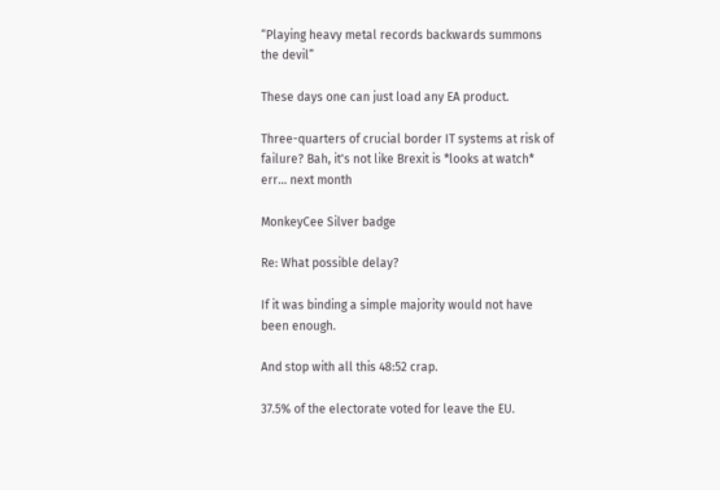“Playing heavy metal records backwards summons the devil”

These days one can just load any EA product.

Three-quarters of crucial border IT systems at risk of failure? Bah, it's not like Brexit is *looks at watch* err... next month

MonkeyCee Silver badge

Re: What possible delay?

If it was binding a simple majority would not have been enough.

And stop with all this 48:52 crap.

37.5% of the electorate voted for leave the EU.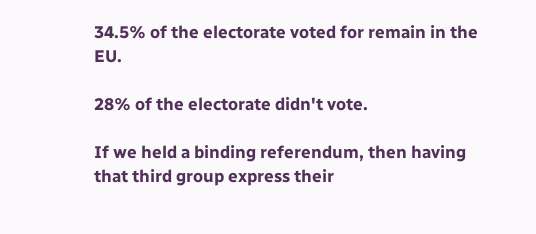34.5% of the electorate voted for remain in the EU.

28% of the electorate didn't vote.

If we held a binding referendum, then having that third group express their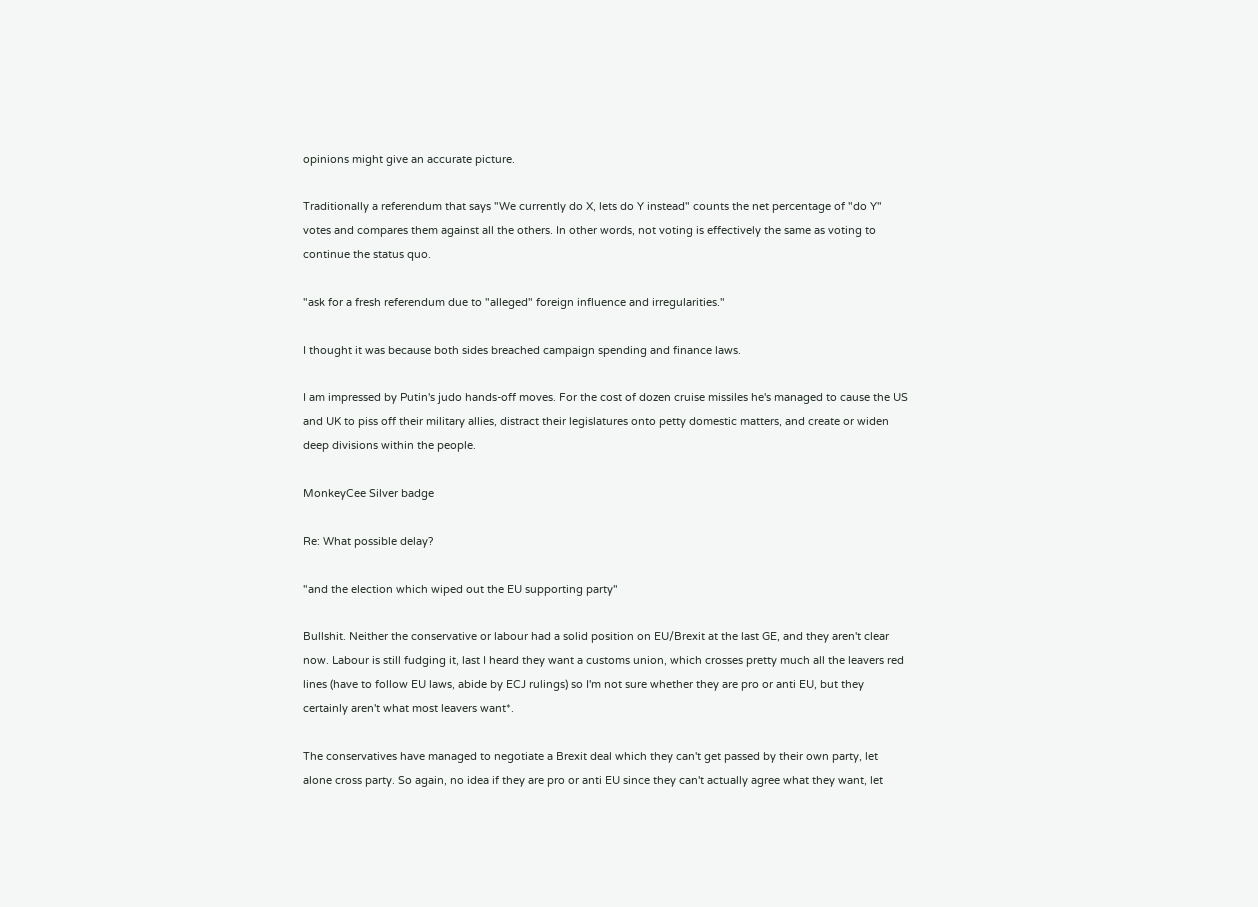opinions might give an accurate picture.

Traditionally a referendum that says "We currently do X, lets do Y instead" counts the net percentage of "do Y" votes and compares them against all the others. In other words, not voting is effectively the same as voting to continue the status quo.

"ask for a fresh referendum due to "alleged" foreign influence and irregularities."

I thought it was because both sides breached campaign spending and finance laws.

I am impressed by Putin's judo hands-off moves. For the cost of dozen cruise missiles he's managed to cause the US and UK to piss off their military allies, distract their legislatures onto petty domestic matters, and create or widen deep divisions within the people.

MonkeyCee Silver badge

Re: What possible delay?

"and the election which wiped out the EU supporting party"

Bullshit. Neither the conservative or labour had a solid position on EU/Brexit at the last GE, and they aren't clear now. Labour is still fudging it, last I heard they want a customs union, which crosses pretty much all the leavers red lines (have to follow EU laws, abide by ECJ rulings) so I'm not sure whether they are pro or anti EU, but they certainly aren't what most leavers want*.

The conservatives have managed to negotiate a Brexit deal which they can't get passed by their own party, let alone cross party. So again, no idea if they are pro or anti EU since they can't actually agree what they want, let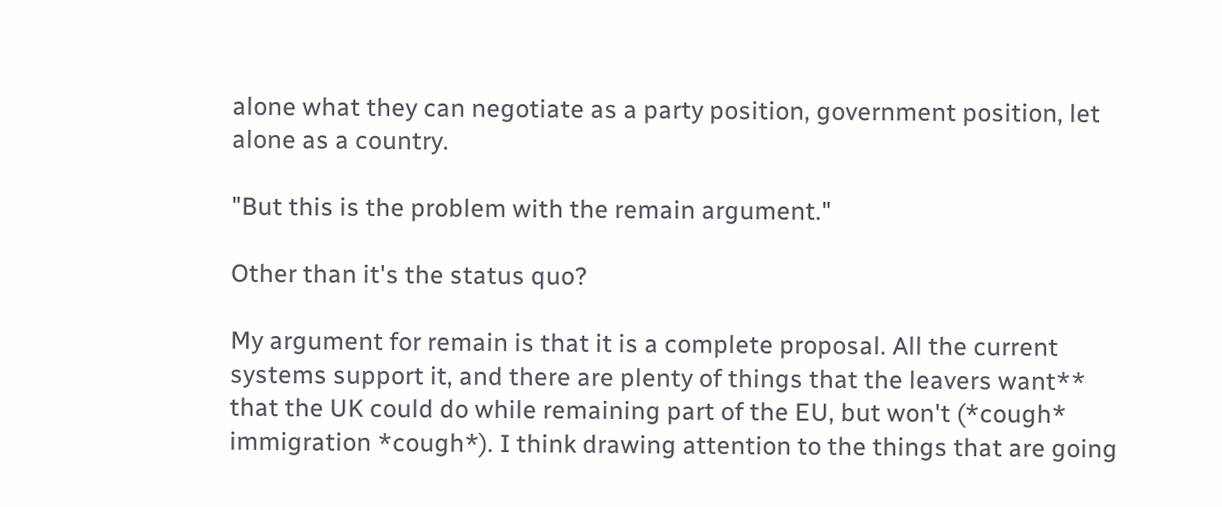alone what they can negotiate as a party position, government position, let alone as a country.

"But this is the problem with the remain argument."

Other than it's the status quo?

My argument for remain is that it is a complete proposal. All the current systems support it, and there are plenty of things that the leavers want** that the UK could do while remaining part of the EU, but won't (*cough* immigration *cough*). I think drawing attention to the things that are going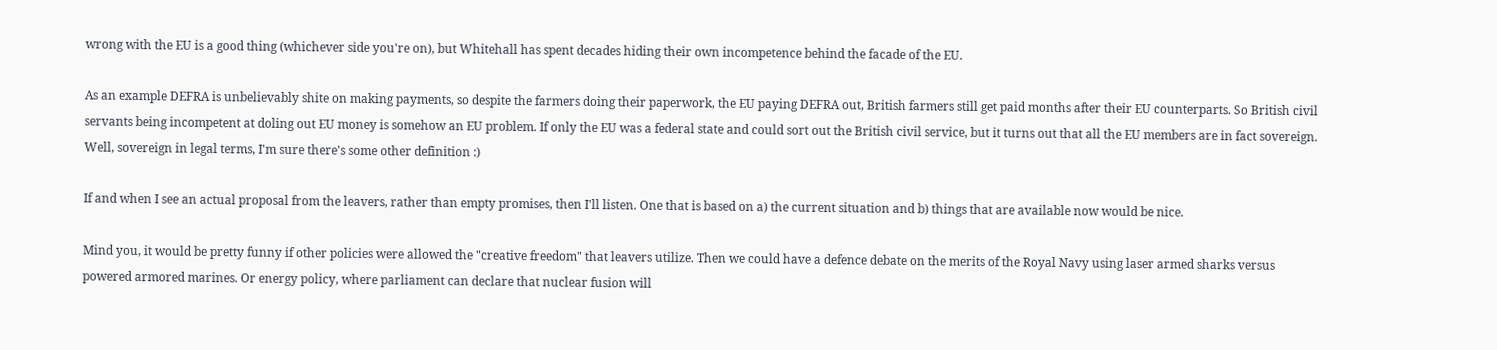wrong with the EU is a good thing (whichever side you're on), but Whitehall has spent decades hiding their own incompetence behind the facade of the EU.

As an example DEFRA is unbelievably shite on making payments, so despite the farmers doing their paperwork, the EU paying DEFRA out, British farmers still get paid months after their EU counterparts. So British civil servants being incompetent at doling out EU money is somehow an EU problem. If only the EU was a federal state and could sort out the British civil service, but it turns out that all the EU members are in fact sovereign. Well, sovereign in legal terms, I'm sure there's some other definition :)

If and when I see an actual proposal from the leavers, rather than empty promises, then I'll listen. One that is based on a) the current situation and b) things that are available now would be nice.

Mind you, it would be pretty funny if other policies were allowed the "creative freedom" that leavers utilize. Then we could have a defence debate on the merits of the Royal Navy using laser armed sharks versus powered armored marines. Or energy policy, where parliament can declare that nuclear fusion will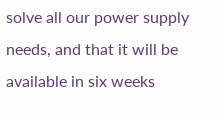solve all our power supply needs, and that it will be available in six weeks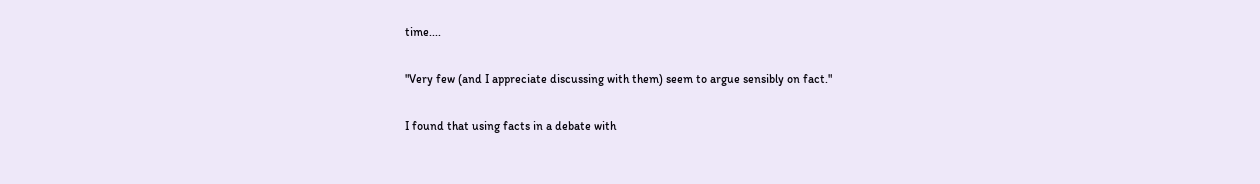time....

"Very few (and I appreciate discussing with them) seem to argue sensibly on fact."

I found that using facts in a debate with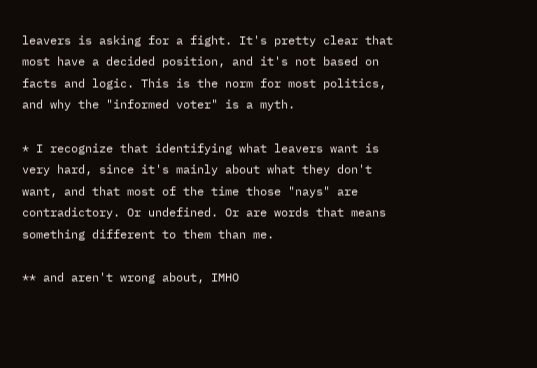leavers is asking for a fight. It's pretty clear that most have a decided position, and it's not based on facts and logic. This is the norm for most politics, and why the "informed voter" is a myth.

* I recognize that identifying what leavers want is very hard, since it's mainly about what they don't want, and that most of the time those "nays" are contradictory. Or undefined. Or are words that means something different to them than me.

** and aren't wrong about, IMHO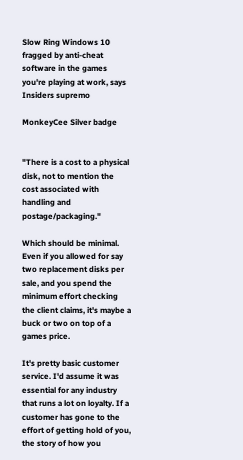Slow Ring Windows 10 fragged by anti-cheat software in the games you're playing at work, says Insiders supremo

MonkeyCee Silver badge


"There is a cost to a physical disk, not to mention the cost associated with handling and postage/packaging."

Which should be minimal. Even if you allowed for say two replacement disks per sale, and you spend the minimum effort checking the client claims, it's maybe a buck or two on top of a games price.

It's pretty basic customer service. I'd assume it was essential for any industry that runs a lot on loyalty. If a customer has gone to the effort of getting hold of you, the story of how you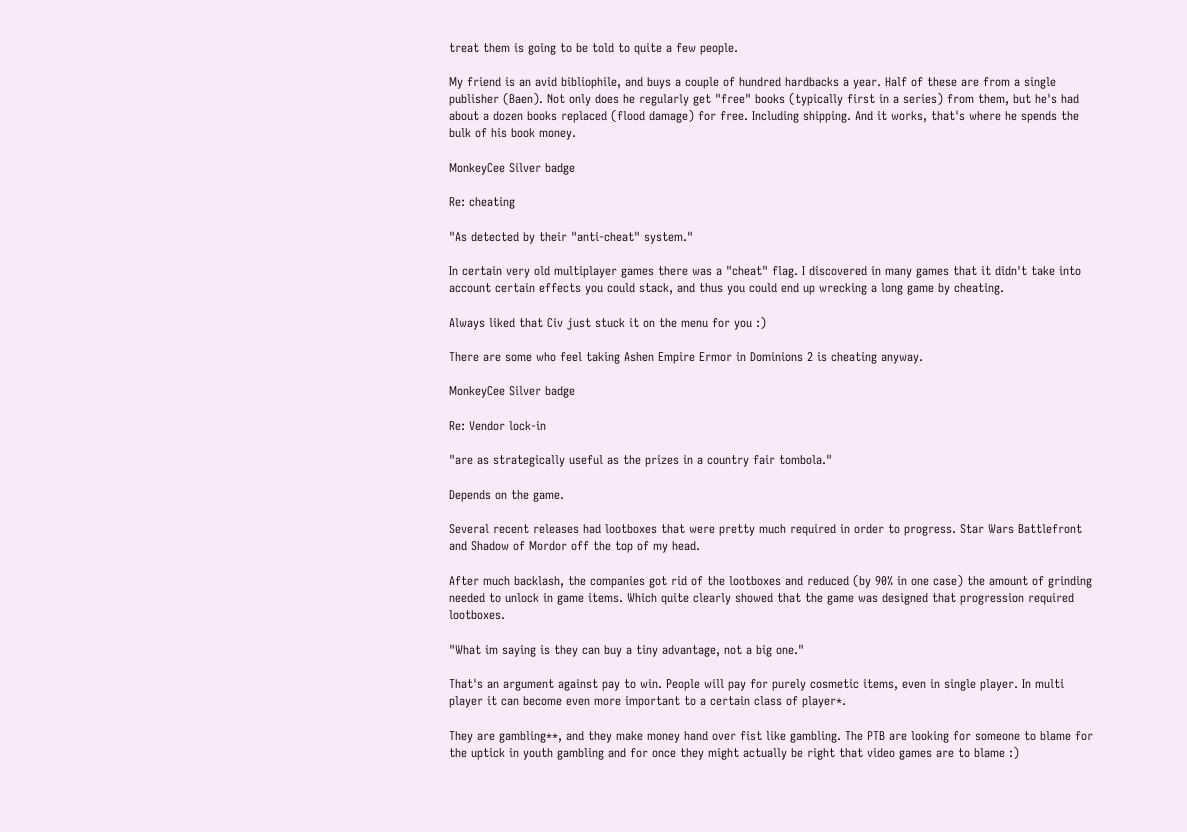treat them is going to be told to quite a few people.

My friend is an avid bibliophile, and buys a couple of hundred hardbacks a year. Half of these are from a single publisher (Baen). Not only does he regularly get "free" books (typically first in a series) from them, but he's had about a dozen books replaced (flood damage) for free. Including shipping. And it works, that's where he spends the bulk of his book money.

MonkeyCee Silver badge

Re: cheating

"As detected by their "anti-cheat" system."

In certain very old multiplayer games there was a "cheat" flag. I discovered in many games that it didn't take into account certain effects you could stack, and thus you could end up wrecking a long game by cheating.

Always liked that Civ just stuck it on the menu for you :)

There are some who feel taking Ashen Empire Ermor in Dominions 2 is cheating anyway.

MonkeyCee Silver badge

Re: Vendor lock-in

"are as strategically useful as the prizes in a country fair tombola."

Depends on the game.

Several recent releases had lootboxes that were pretty much required in order to progress. Star Wars Battlefront and Shadow of Mordor off the top of my head.

After much backlash, the companies got rid of the lootboxes and reduced (by 90% in one case) the amount of grinding needed to unlock in game items. Which quite clearly showed that the game was designed that progression required lootboxes.

"What im saying is they can buy a tiny advantage, not a big one."

That's an argument against pay to win. People will pay for purely cosmetic items, even in single player. In multi player it can become even more important to a certain class of player*.

They are gambling**, and they make money hand over fist like gambling. The PTB are looking for someone to blame for the uptick in youth gambling and for once they might actually be right that video games are to blame :)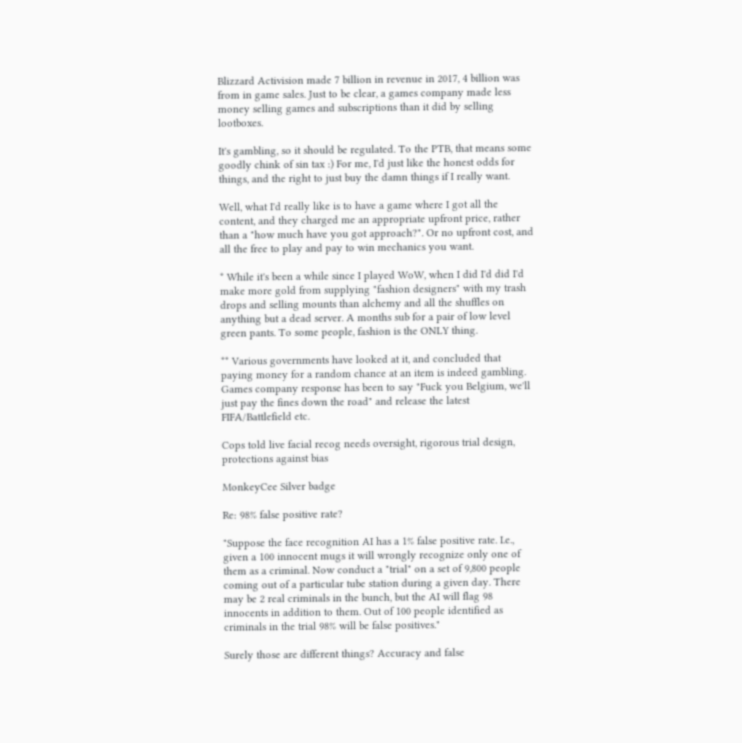Blizzard Activision made 7 billion in revenue in 2017, 4 billion was from in game sales. Just to be clear, a games company made less money selling games and subscriptions than it did by selling lootboxes.

It's gambling, so it should be regulated. To the PTB, that means some goodly chink of sin tax :) For me, I'd just like the honest odds for things, and the right to just buy the damn things if I really want.

Well, what I'd really like is to have a game where I got all the content, and they charged me an appropriate upfront price, rather than a "how much have you got approach?". Or no upfront cost, and all the free to play and pay to win mechanics you want.

* While it's been a while since I played WoW, when I did I'd did I'd make more gold from supplying "fashion designers" with my trash drops and selling mounts than alchemy and all the shuffles on anything but a dead server. A months sub for a pair of low level green pants. To some people, fashion is the ONLY thing.

** Various governments have looked at it, and concluded that paying money for a random chance at an item is indeed gambling. Games company response has been to say "Fuck you Belgium, we'll just pay the fines down the road" and release the latest FIFA/Battlefield etc.

Cops told live facial recog needs oversight, rigorous trial design, protections against bias

MonkeyCee Silver badge

Re: 98% false positive rate?

"Suppose the face recognition AI has a 1% false positive rate. I.e., given a 100 innocent mugs it will wrongly recognize only one of them as a criminal. Now conduct a "trial" on a set of 9,800 people coming out of a particular tube station during a given day. There may be 2 real criminals in the bunch, but the AI will flag 98 innocents in addition to them. Out of 100 people identified as criminals in the trial 98% will be false positives."

Surely those are different things? Accuracy and false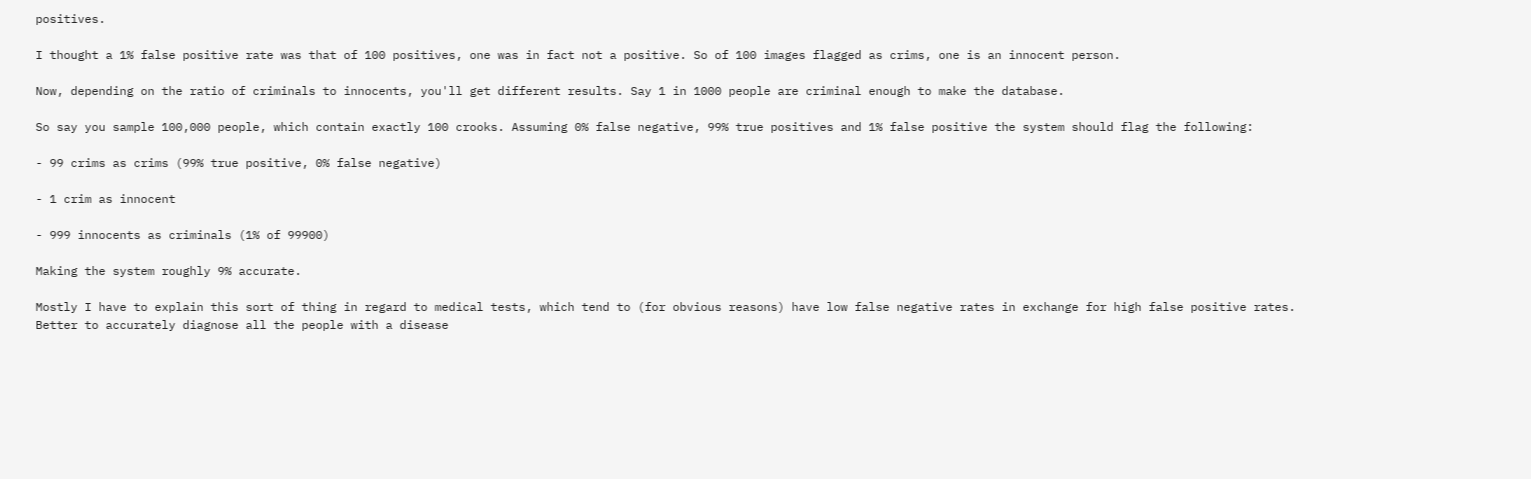positives.

I thought a 1% false positive rate was that of 100 positives, one was in fact not a positive. So of 100 images flagged as crims, one is an innocent person.

Now, depending on the ratio of criminals to innocents, you'll get different results. Say 1 in 1000 people are criminal enough to make the database.

So say you sample 100,000 people, which contain exactly 100 crooks. Assuming 0% false negative, 99% true positives and 1% false positive the system should flag the following:

- 99 crims as crims (99% true positive, 0% false negative)

- 1 crim as innocent

- 999 innocents as criminals (1% of 99900)

Making the system roughly 9% accurate.

Mostly I have to explain this sort of thing in regard to medical tests, which tend to (for obvious reasons) have low false negative rates in exchange for high false positive rates. Better to accurately diagnose all the people with a disease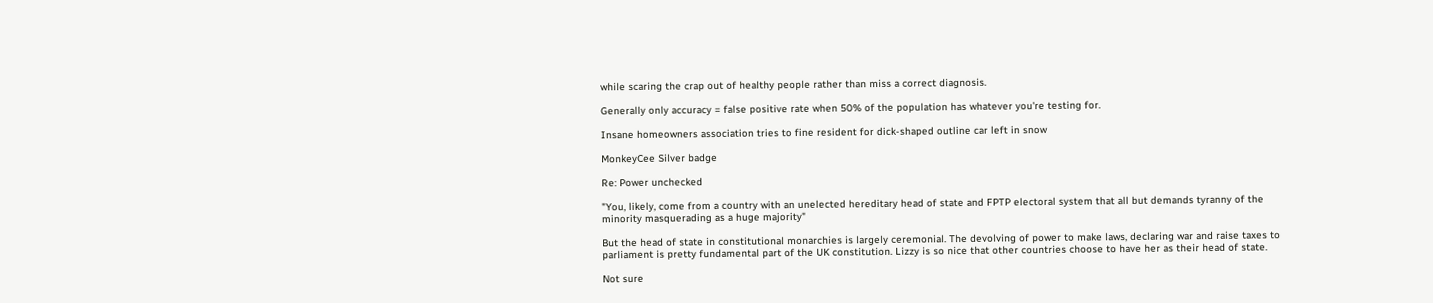while scaring the crap out of healthy people rather than miss a correct diagnosis.

Generally only accuracy = false positive rate when 50% of the population has whatever you're testing for.

Insane homeowners association tries to fine resident for dick-shaped outline car left in snow

MonkeyCee Silver badge

Re: Power unchecked

"You, likely, come from a country with an unelected hereditary head of state and FPTP electoral system that all but demands tyranny of the minority masquerading as a huge majority"

But the head of state in constitutional monarchies is largely ceremonial. The devolving of power to make laws, declaring war and raise taxes to parliament is pretty fundamental part of the UK constitution. Lizzy is so nice that other countries choose to have her as their head of state.

Not sure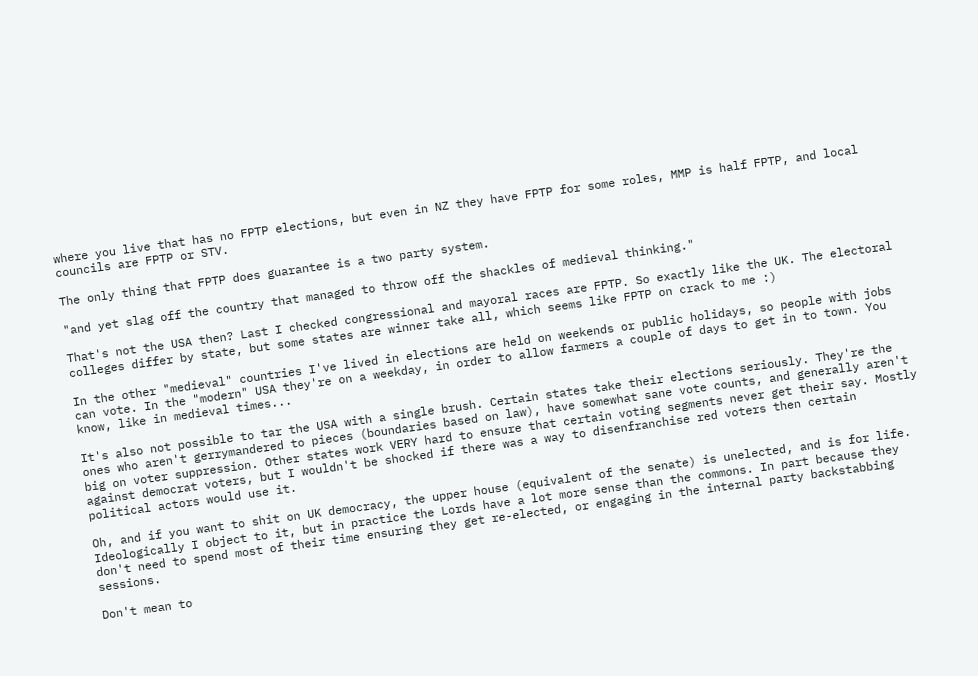where you live that has no FPTP elections, but even in NZ they have FPTP for some roles, MMP is half FPTP, and local councils are FPTP or STV.

The only thing that FPTP does guarantee is a two party system.

"and yet slag off the country that managed to throw off the shackles of medieval thinking."

That's not the USA then? Last I checked congressional and mayoral races are FPTP. So exactly like the UK. The electoral colleges differ by state, but some states are winner take all, which seems like FPTP on crack to me :)

In the other "medieval" countries I've lived in elections are held on weekends or public holidays, so people with jobs can vote. In the "modern" USA they're on a weekday, in order to allow farmers a couple of days to get in to town. You know, like in medieval times...

It's also not possible to tar the USA with a single brush. Certain states take their elections seriously. They're the ones who aren't gerrymandered to pieces (boundaries based on law), have somewhat sane vote counts, and generally aren't big on voter suppression. Other states work VERY hard to ensure that certain voting segments never get their say. Mostly against democrat voters, but I wouldn't be shocked if there was a way to disenfranchise red voters then certain political actors would use it.

Oh, and if you want to shit on UK democracy, the upper house (equivalent of the senate) is unelected, and is for life. Ideologically I object to it, but in practice the Lords have a lot more sense than the commons. In part because they don't need to spend most of their time ensuring they get re-elected, or engaging in the internal party backstabbing sessions.

Don't mean to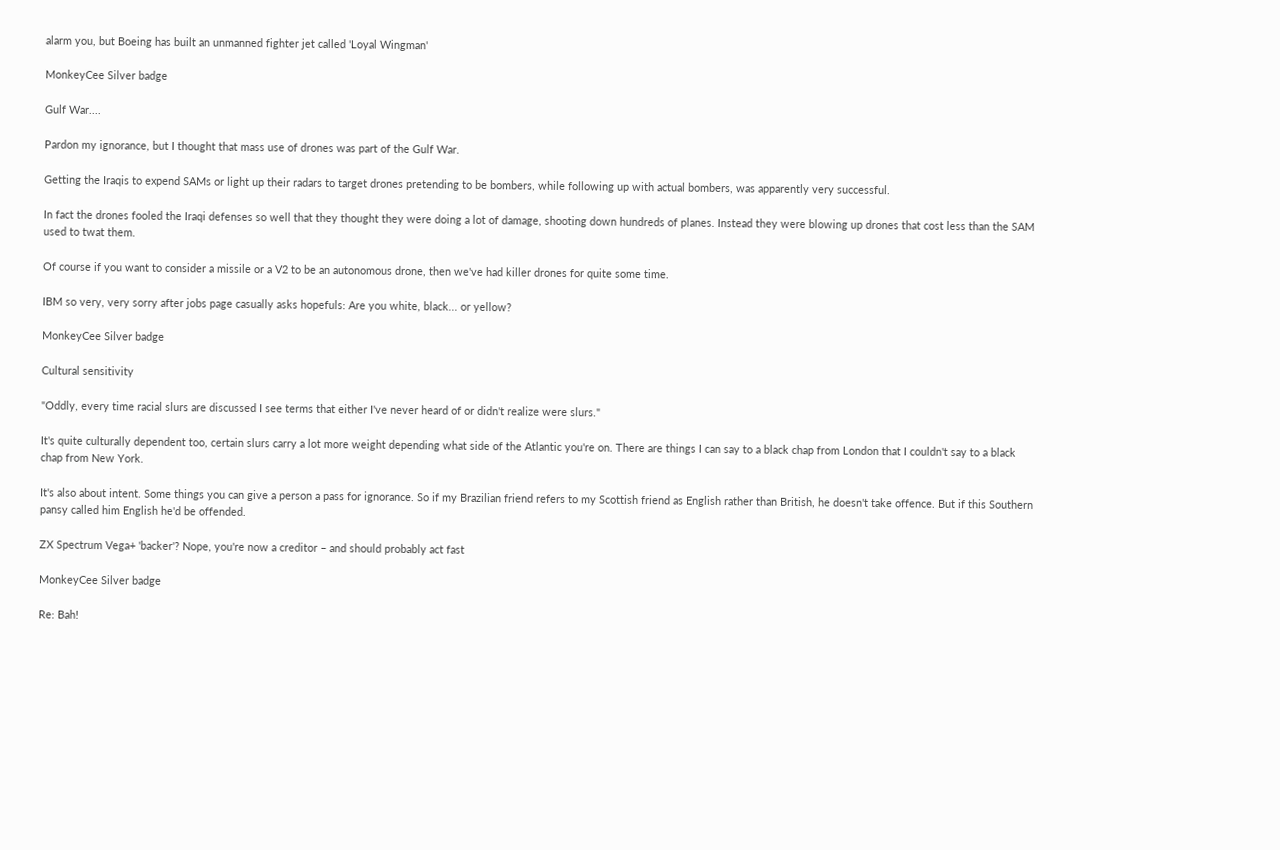alarm you, but Boeing has built an unmanned fighter jet called 'Loyal Wingman'

MonkeyCee Silver badge

Gulf War....

Pardon my ignorance, but I thought that mass use of drones was part of the Gulf War.

Getting the Iraqis to expend SAMs or light up their radars to target drones pretending to be bombers, while following up with actual bombers, was apparently very successful.

In fact the drones fooled the Iraqi defenses so well that they thought they were doing a lot of damage, shooting down hundreds of planes. Instead they were blowing up drones that cost less than the SAM used to twat them.

Of course if you want to consider a missile or a V2 to be an autonomous drone, then we've had killer drones for quite some time.

IBM so very, very sorry after jobs page casually asks hopefuls: Are you white, black... or yellow?

MonkeyCee Silver badge

Cultural sensitivity

"Oddly, every time racial slurs are discussed I see terms that either I've never heard of or didn't realize were slurs."

It's quite culturally dependent too, certain slurs carry a lot more weight depending what side of the Atlantic you're on. There are things I can say to a black chap from London that I couldn't say to a black chap from New York.

It's also about intent. Some things you can give a person a pass for ignorance. So if my Brazilian friend refers to my Scottish friend as English rather than British, he doesn't take offence. But if this Southern pansy called him English he'd be offended.

ZX Spectrum Vega+ 'backer'? Nope, you're now a creditor – and should probably act fast

MonkeyCee Silver badge

Re: Bah!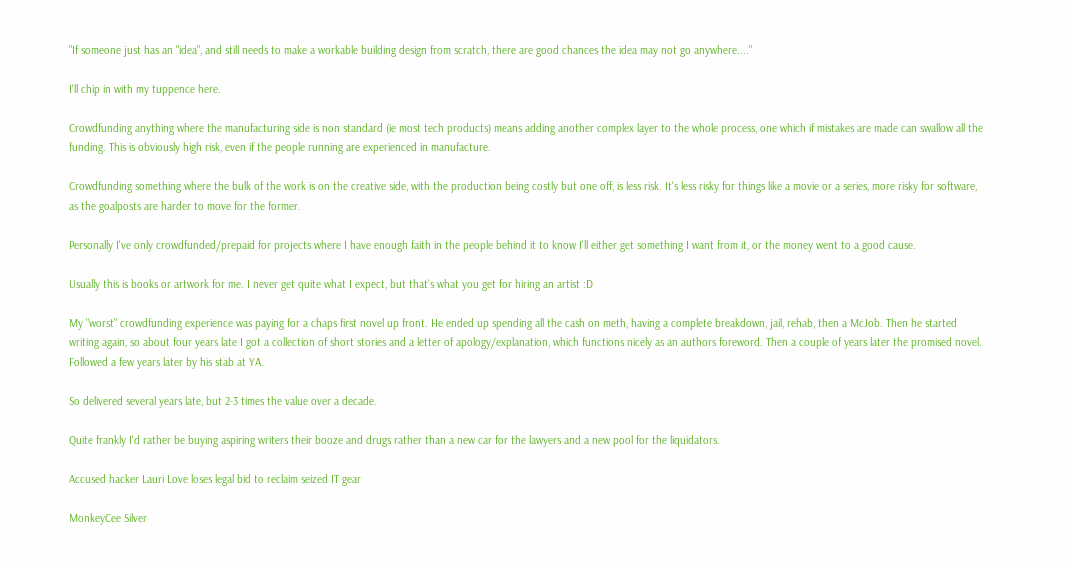"If someone just has an "idea", and still needs to make a workable building design from scratch, there are good chances the idea may not go anywhere...."

I'll chip in with my tuppence here.

Crowdfunding anything where the manufacturing side is non standard (ie most tech products) means adding another complex layer to the whole process, one which if mistakes are made can swallow all the funding. This is obviously high risk, even if the people running are experienced in manufacture.

Crowdfunding something where the bulk of the work is on the creative side, with the production being costly but one off, is less risk. It's less risky for things like a movie or a series, more risky for software, as the goalposts are harder to move for the former.

Personally I've only crowdfunded/prepaid for projects where I have enough faith in the people behind it to know I'll either get something I want from it, or the money went to a good cause.

Usually this is books or artwork for me. I never get quite what I expect, but that's what you get for hiring an artist :D

My "worst" crowdfunding experience was paying for a chaps first novel up front. He ended up spending all the cash on meth, having a complete breakdown, jail, rehab, then a McJob. Then he started writing again, so about four years late I got a collection of short stories and a letter of apology/explanation, which functions nicely as an authors foreword. Then a couple of years later the promised novel. Followed a few years later by his stab at YA.

So delivered several years late, but 2-3 times the value over a decade.

Quite frankly I'd rather be buying aspiring writers their booze and drugs rather than a new car for the lawyers and a new pool for the liquidators.

Accused hacker Lauri Love loses legal bid to reclaim seized IT gear

MonkeyCee Silver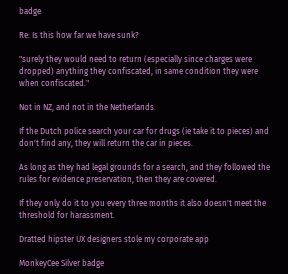badge

Re: Is this how far we have sunk?

"surely they would need to return (especially since charges were dropped) anything they confiscated, in same condition they were when confiscated."

Not in NZ, and not in the Netherlands.

If the Dutch police search your car for drugs (ie take it to pieces) and don't find any, they will return the car in pieces.

As long as they had legal grounds for a search, and they followed the rules for evidence preservation, then they are covered.

If they only do it to you every three months it also doesn't meet the threshold for harassment.

Dratted hipster UX designers stole my corporate app

MonkeyCee Silver badge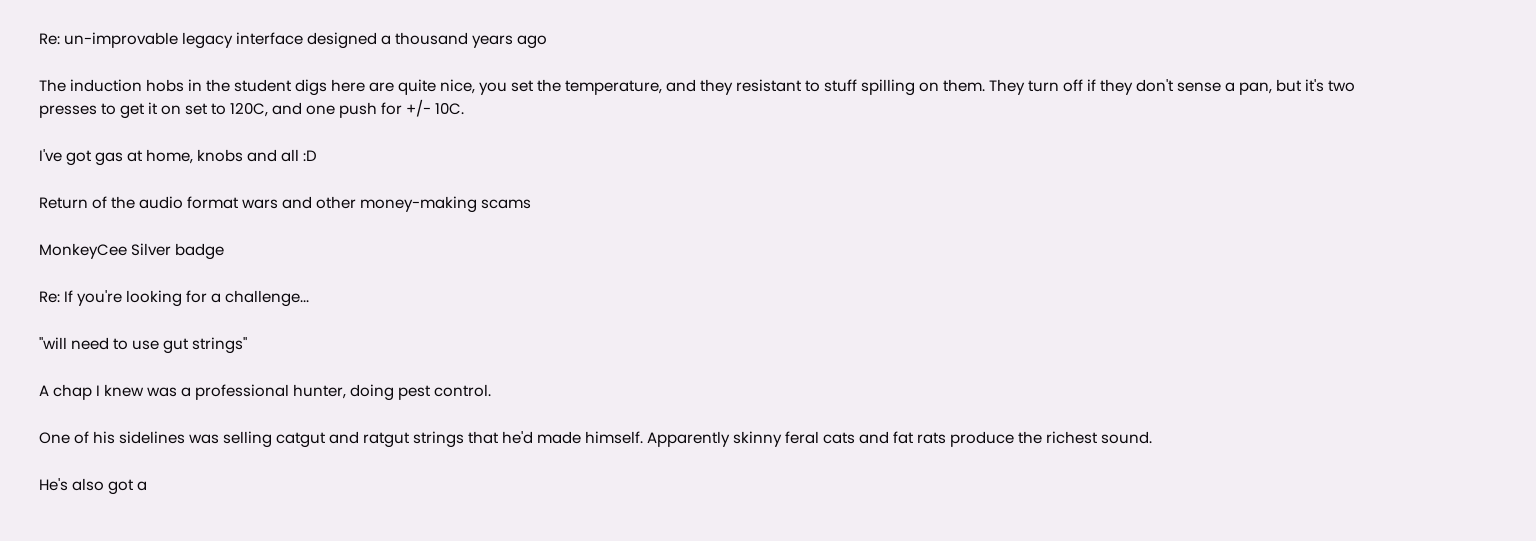Re: un-improvable legacy interface designed a thousand years ago

The induction hobs in the student digs here are quite nice, you set the temperature, and they resistant to stuff spilling on them. They turn off if they don't sense a pan, but it's two presses to get it on set to 120C, and one push for +/- 10C.

I've got gas at home, knobs and all :D

Return of the audio format wars and other money-making scams

MonkeyCee Silver badge

Re: If you're looking for a challenge...

"will need to use gut strings"

A chap I knew was a professional hunter, doing pest control.

One of his sidelines was selling catgut and ratgut strings that he'd made himself. Apparently skinny feral cats and fat rats produce the richest sound.

He's also got a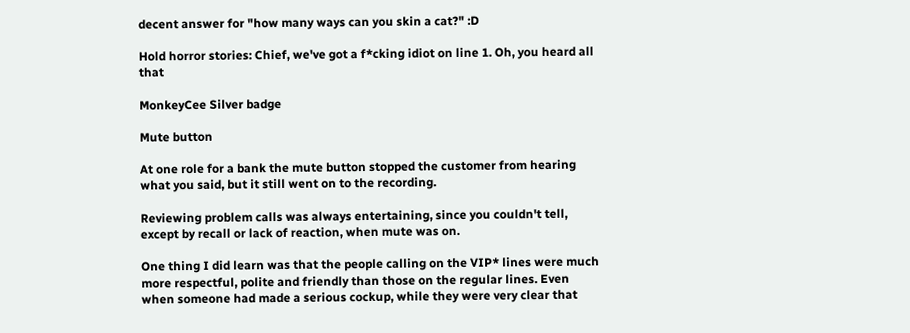decent answer for "how many ways can you skin a cat?" :D

Hold horror stories: Chief, we've got a f*cking idiot on line 1. Oh, you heard all that

MonkeyCee Silver badge

Mute button

At one role for a bank the mute button stopped the customer from hearing what you said, but it still went on to the recording.

Reviewing problem calls was always entertaining, since you couldn't tell, except by recall or lack of reaction, when mute was on.

One thing I did learn was that the people calling on the VIP* lines were much more respectful, polite and friendly than those on the regular lines. Even when someone had made a serious cockup, while they were very clear that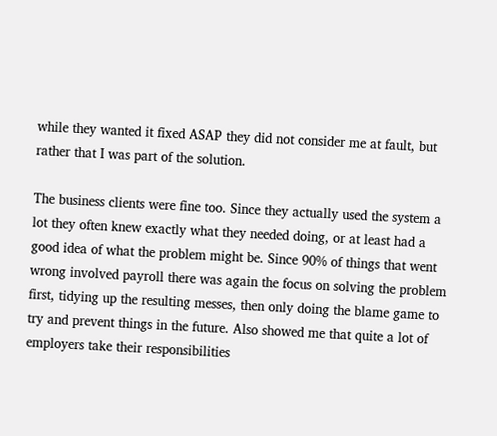while they wanted it fixed ASAP they did not consider me at fault, but rather that I was part of the solution.

The business clients were fine too. Since they actually used the system a lot they often knew exactly what they needed doing, or at least had a good idea of what the problem might be. Since 90% of things that went wrong involved payroll there was again the focus on solving the problem first, tidying up the resulting messes, then only doing the blame game to try and prevent things in the future. Also showed me that quite a lot of employers take their responsibilities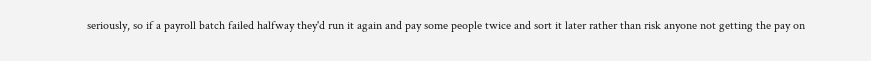seriously, so if a payroll batch failed halfway they'd run it again and pay some people twice and sort it later rather than risk anyone not getting the pay on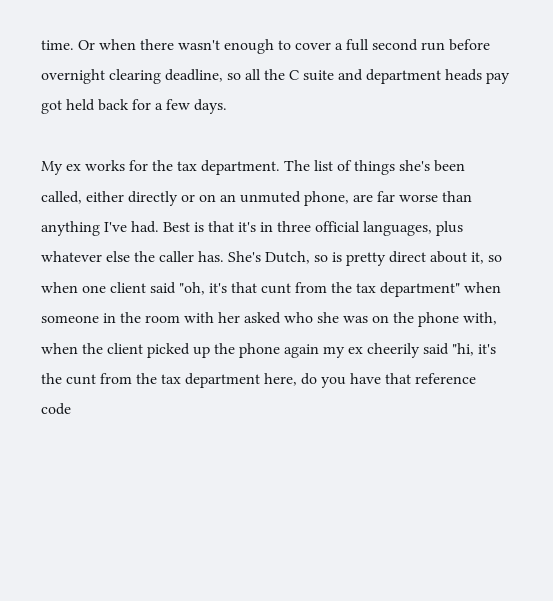time. Or when there wasn't enough to cover a full second run before overnight clearing deadline, so all the C suite and department heads pay got held back for a few days.

My ex works for the tax department. The list of things she's been called, either directly or on an unmuted phone, are far worse than anything I've had. Best is that it's in three official languages, plus whatever else the caller has. She's Dutch, so is pretty direct about it, so when one client said "oh, it's that cunt from the tax department" when someone in the room with her asked who she was on the phone with, when the client picked up the phone again my ex cheerily said "hi, it's the cunt from the tax department here, do you have that reference code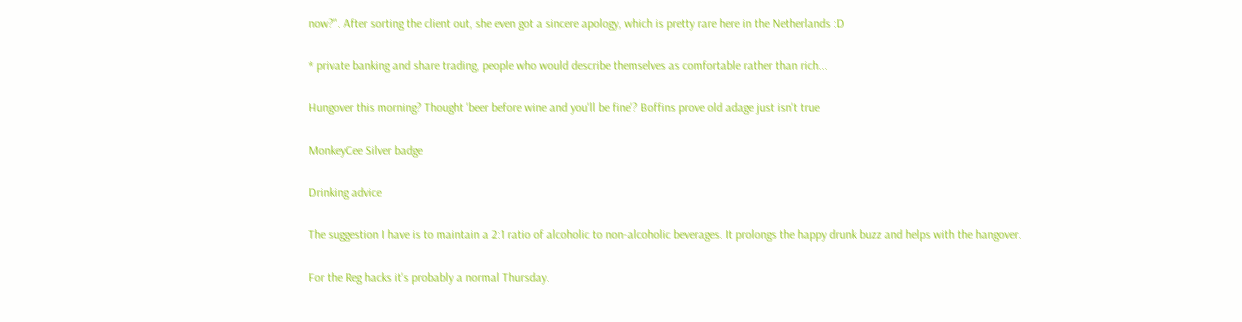now?". After sorting the client out, she even got a sincere apology, which is pretty rare here in the Netherlands :D

* private banking and share trading, people who would describe themselves as comfortable rather than rich...

Hungover this morning? Thought 'beer before wine and you'll be fine'? Boffins prove old adage just isn't true

MonkeyCee Silver badge

Drinking advice

The suggestion I have is to maintain a 2:1 ratio of alcoholic to non-alcoholic beverages. It prolongs the happy drunk buzz and helps with the hangover.

For the Reg hacks it's probably a normal Thursday.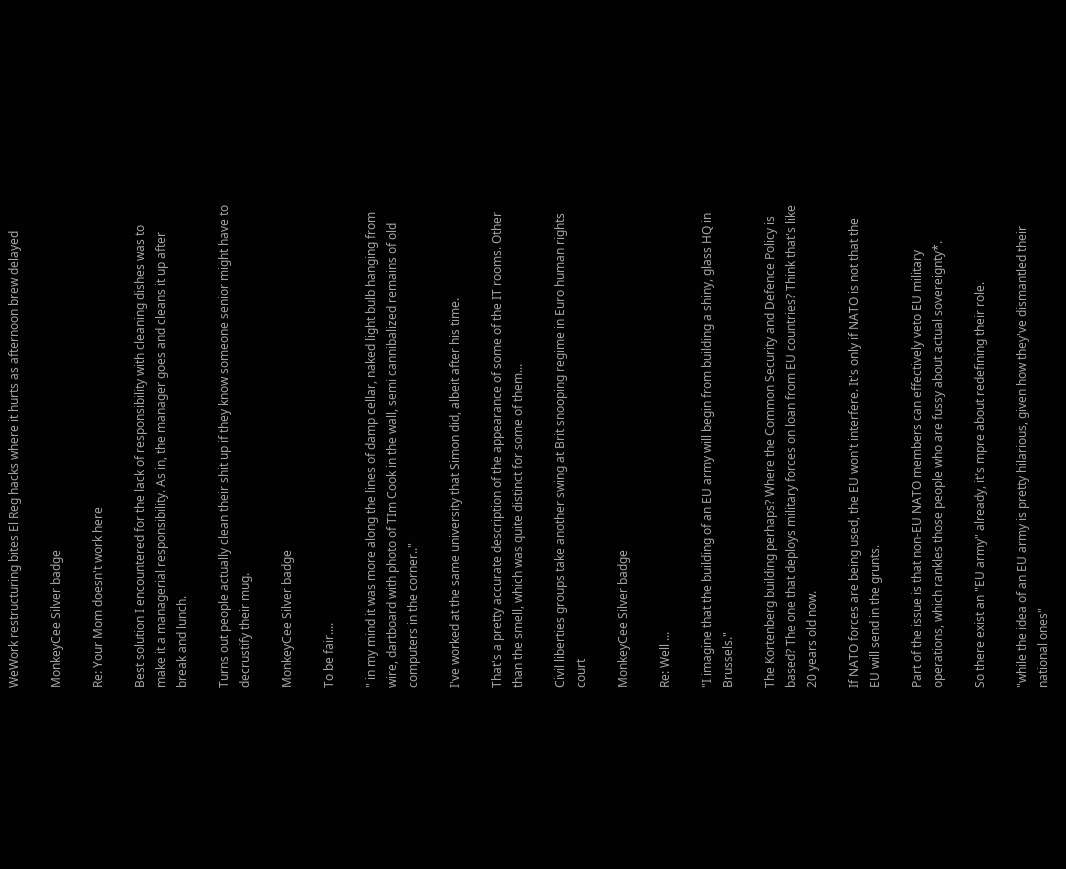WeWork restructuring bites El Reg hacks where it hurts as afternoon brew delayed

MonkeyCee Silver badge

Re: Your Mom doesn't work here

Best solution I encountered for the lack of responsibility with cleaning dishes was to make it a managerial responsibility. As in, the manager goes and cleans it up after break and lunch.

Turns out people actually clean their shit up if they know someone senior might have to decrustify their mug.

MonkeyCee Silver badge

To be fair....

" in my mind it was more along the lines of damp cellar, naked light bulb hanging from wire, dartboard with photo of TIm Cook in the wall, semi cannibalized remains of old computers in the corner.."

I've worked at the same university that Simon did, albeit after his time.

That's a pretty accurate description of the appearance of some of the IT rooms. Other than the smell, which was quite distinct for some of them...

Civil liberties groups take another swing at Brit snooping regime in Euro human rights court

MonkeyCee Silver badge

Re: Well ...

"I imagine that the building of an EU army will begin from building a shiny, glass HQ in Brussels."

The Kortenberg building perhaps? Where the Common Security and Defence Policy is based? The one that deploys military forces on loan from EU countries? Think that's like 20 years old now.

If NATO forces are being used, the EU won't interfere. It's only if NATO is not that the EU will send in the grunts.

Part of the issue is that non-EU NATO members can effectively veto EU military operations, which rankles those people who are fussy about actual sovereignty*.

So there exist an "EU army" already, it's mpre about redefining their role.

"while the idea of an EU army is pretty hilarious, given how they've dismantled their national ones"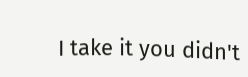I take it you didn't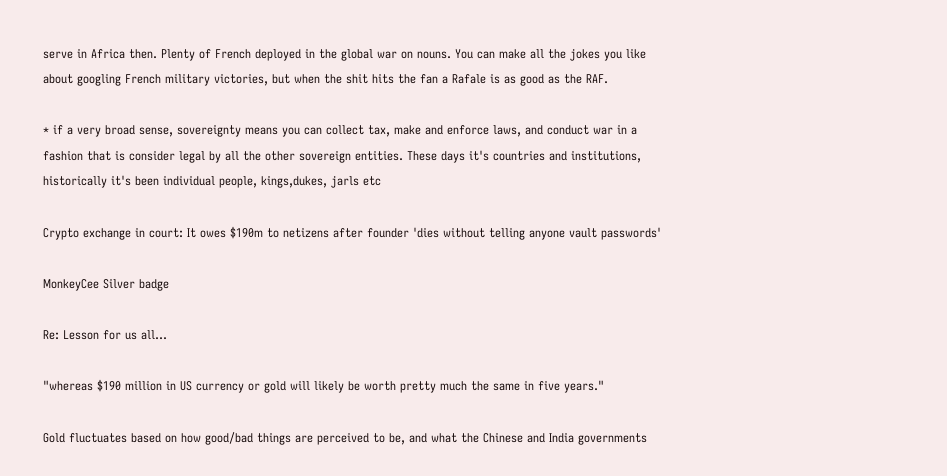serve in Africa then. Plenty of French deployed in the global war on nouns. You can make all the jokes you like about googling French military victories, but when the shit hits the fan a Rafale is as good as the RAF.

* if a very broad sense, sovereignty means you can collect tax, make and enforce laws, and conduct war in a fashion that is consider legal by all the other sovereign entities. These days it's countries and institutions, historically it's been individual people, kings,dukes, jarls etc

Crypto exchange in court: It owes $190m to netizens after founder 'dies without telling anyone vault passwords'

MonkeyCee Silver badge

Re: Lesson for us all...

"whereas $190 million in US currency or gold will likely be worth pretty much the same in five years."

Gold fluctuates based on how good/bad things are perceived to be, and what the Chinese and India governments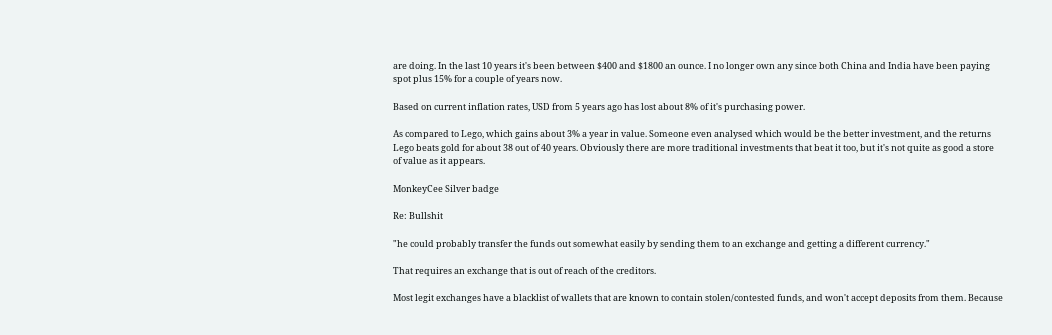are doing. In the last 10 years it's been between $400 and $1800 an ounce. I no longer own any since both China and India have been paying spot plus 15% for a couple of years now.

Based on current inflation rates, USD from 5 years ago has lost about 8% of it's purchasing power.

As compared to Lego, which gains about 3% a year in value. Someone even analysed which would be the better investment, and the returns Lego beats gold for about 38 out of 40 years. Obviously there are more traditional investments that beat it too, but it's not quite as good a store of value as it appears.

MonkeyCee Silver badge

Re: Bullshit

"he could probably transfer the funds out somewhat easily by sending them to an exchange and getting a different currency."

That requires an exchange that is out of reach of the creditors.

Most legit exchanges have a blacklist of wallets that are known to contain stolen/contested funds, and won't accept deposits from them. Because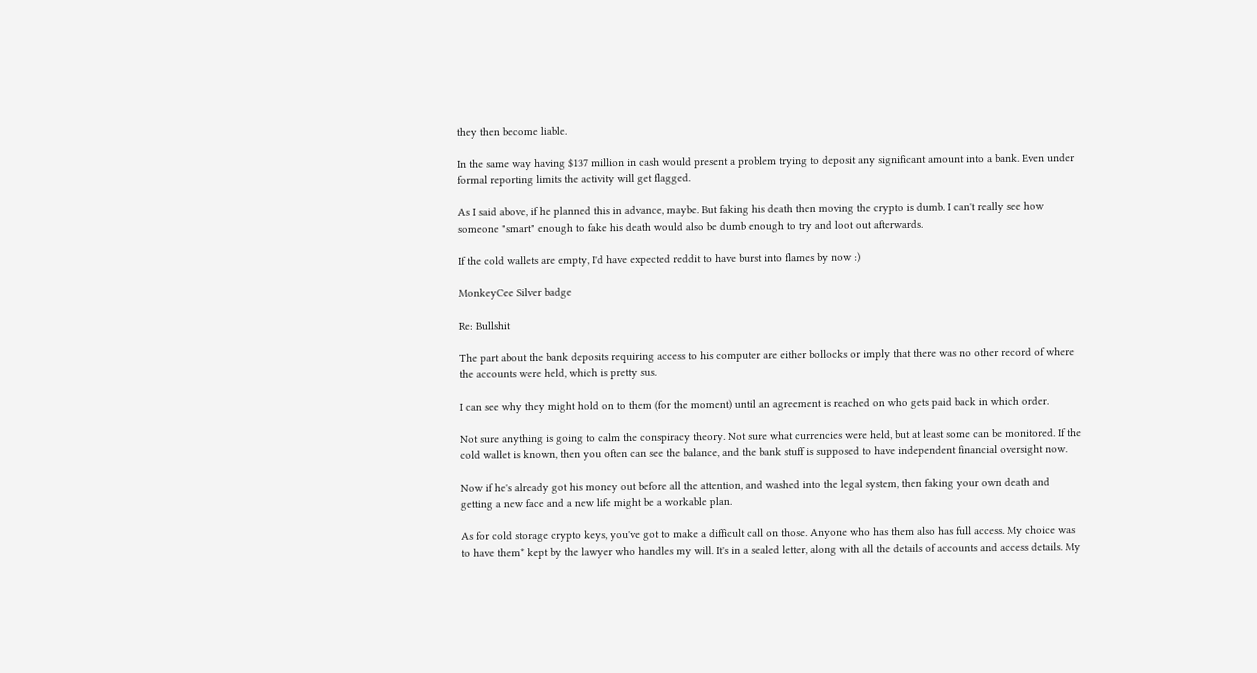they then become liable.

In the same way having $137 million in cash would present a problem trying to deposit any significant amount into a bank. Even under formal reporting limits the activity will get flagged.

As I said above, if he planned this in advance, maybe. But faking his death then moving the crypto is dumb. I can't really see how someone "smart" enough to fake his death would also be dumb enough to try and loot out afterwards.

If the cold wallets are empty, I'd have expected reddit to have burst into flames by now :)

MonkeyCee Silver badge

Re: Bullshit

The part about the bank deposits requiring access to his computer are either bollocks or imply that there was no other record of where the accounts were held, which is pretty sus.

I can see why they might hold on to them (for the moment) until an agreement is reached on who gets paid back in which order.

Not sure anything is going to calm the conspiracy theory. Not sure what currencies were held, but at least some can be monitored. If the cold wallet is known, then you often can see the balance, and the bank stuff is supposed to have independent financial oversight now.

Now if he's already got his money out before all the attention, and washed into the legal system, then faking your own death and getting a new face and a new life might be a workable plan.

As for cold storage crypto keys, you've got to make a difficult call on those. Anyone who has them also has full access. My choice was to have them* kept by the lawyer who handles my will. It's in a sealed letter, along with all the details of accounts and access details. My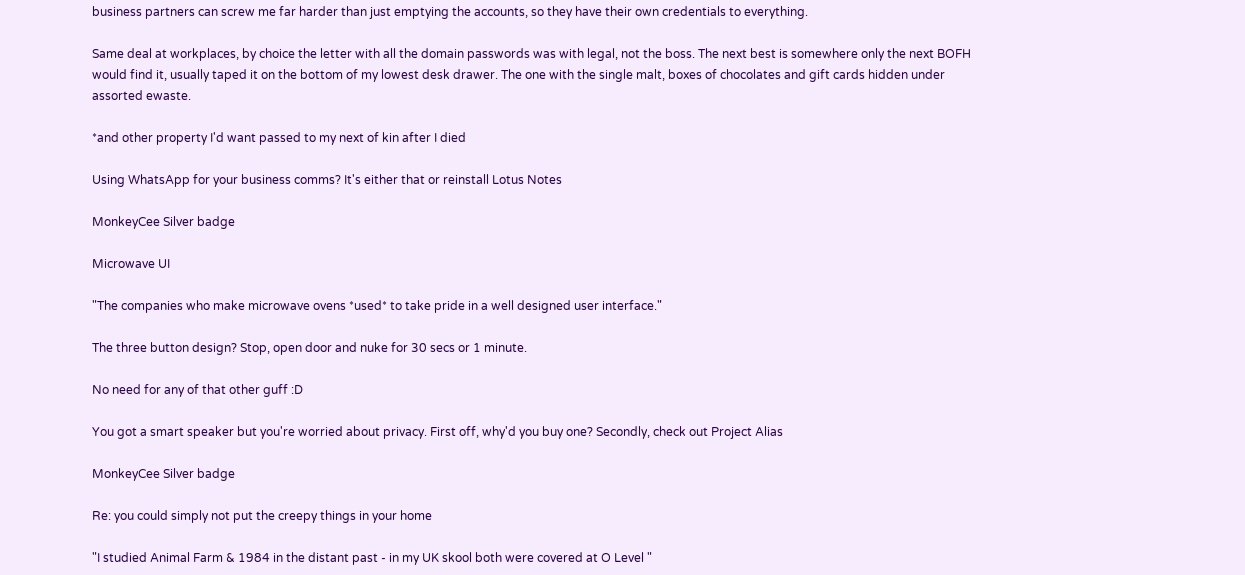business partners can screw me far harder than just emptying the accounts, so they have their own credentials to everything.

Same deal at workplaces, by choice the letter with all the domain passwords was with legal, not the boss. The next best is somewhere only the next BOFH would find it, usually taped it on the bottom of my lowest desk drawer. The one with the single malt, boxes of chocolates and gift cards hidden under assorted ewaste.

*and other property I'd want passed to my next of kin after I died

Using WhatsApp for your business comms? It's either that or reinstall Lotus Notes

MonkeyCee Silver badge

Microwave UI

"The companies who make microwave ovens *used* to take pride in a well designed user interface."

The three button design? Stop, open door and nuke for 30 secs or 1 minute.

No need for any of that other guff :D

You got a smart speaker but you're worried about privacy. First off, why'd you buy one? Secondly, check out Project Alias

MonkeyCee Silver badge

Re: you could simply not put the creepy things in your home

"I studied Animal Farm & 1984 in the distant past - in my UK skool both were covered at O Level "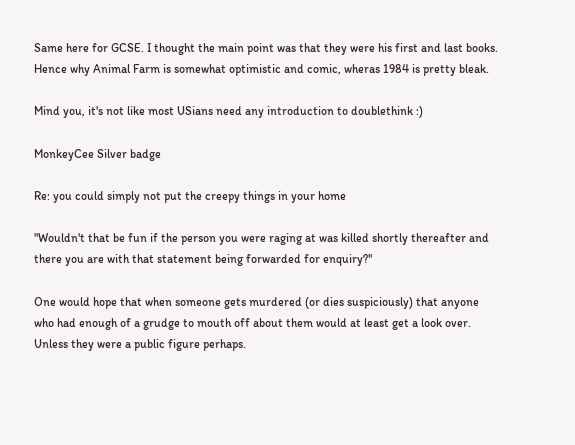Same here for GCSE. I thought the main point was that they were his first and last books. Hence why Animal Farm is somewhat optimistic and comic, wheras 1984 is pretty bleak.

Mind you, it's not like most USians need any introduction to doublethink :)

MonkeyCee Silver badge

Re: you could simply not put the creepy things in your home

"Wouldn't that be fun if the person you were raging at was killed shortly thereafter and there you are with that statement being forwarded for enquiry?"

One would hope that when someone gets murdered (or dies suspiciously) that anyone who had enough of a grudge to mouth off about them would at least get a look over. Unless they were a public figure perhaps.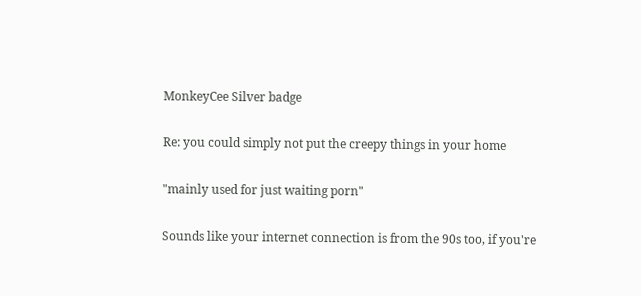MonkeyCee Silver badge

Re: you could simply not put the creepy things in your home

"mainly used for just waiting porn"

Sounds like your internet connection is from the 90s too, if you're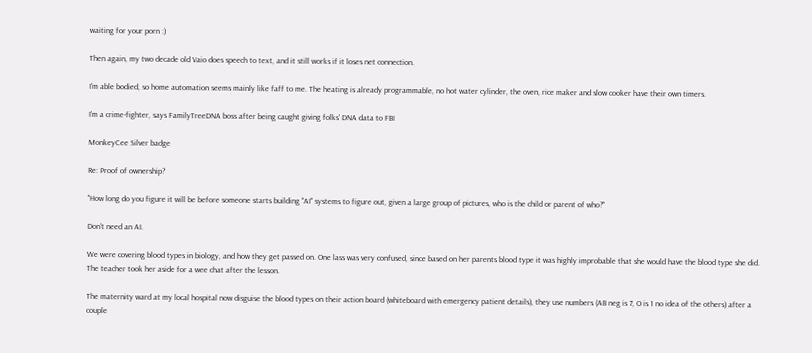waiting for your porn :)

Then again, my two decade old Vaio does speech to text, and it still works if it loses net connection.

I'm able bodied, so home automation seems mainly like faff to me. The heating is already programmable, no hot water cylinder, the oven, rice maker and slow cooker have their own timers.

I'm a crime-fighter, says FamilyTreeDNA boss after being caught giving folks' DNA data to FBI

MonkeyCee Silver badge

Re: Proof of ownership?

"How long do you figure it will be before someone starts building "AI" systems to figure out, given a large group of pictures, who is the child or parent of who?"

Don't need an AI.

We were covering blood types in biology, and how they get passed on. One lass was very confused, since based on her parents blood type it was highly improbable that she would have the blood type she did. The teacher took her aside for a wee chat after the lesson.

The maternity ward at my local hospital now disguise the blood types on their action board (whiteboard with emergency patient details), they use numbers (AB neg is 7, O is 1 no idea of the others) after a couple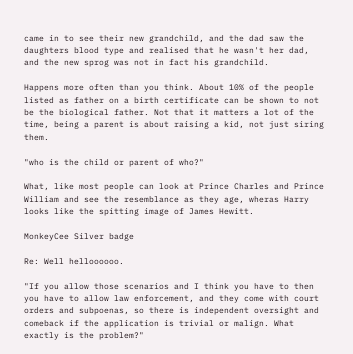came in to see their new grandchild, and the dad saw the daughters blood type and realised that he wasn't her dad, and the new sprog was not in fact his grandchild.

Happens more often than you think. About 10% of the people listed as father on a birth certificate can be shown to not be the biological father. Not that it matters a lot of the time, being a parent is about raising a kid, not just siring them.

"who is the child or parent of who?"

What, like most people can look at Prince Charles and Prince William and see the resemblance as they age, wheras Harry looks like the spitting image of James Hewitt.

MonkeyCee Silver badge

Re: Well helloooooo.

"If you allow those scenarios and I think you have to then you have to allow law enforcement, and they come with court orders and subpoenas, so there is independent oversight and comeback if the application is trivial or malign. What exactly is the problem?"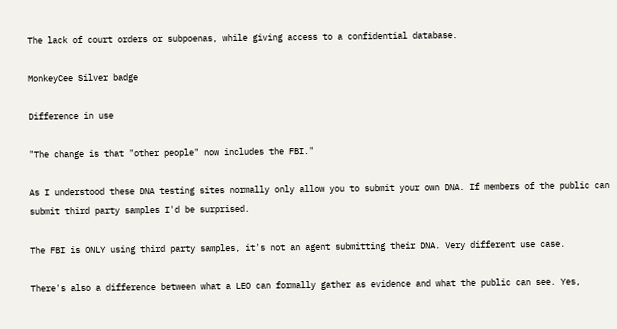The lack of court orders or subpoenas, while giving access to a confidential database.

MonkeyCee Silver badge

Difference in use

"The change is that "other people" now includes the FBI."

As I understood these DNA testing sites normally only allow you to submit your own DNA. If members of the public can submit third party samples I'd be surprised.

The FBI is ONLY using third party samples, it's not an agent submitting their DNA. Very different use case.

There's also a difference between what a LEO can formally gather as evidence and what the public can see. Yes,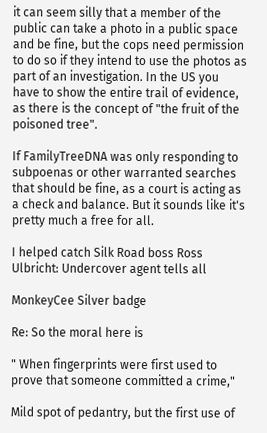it can seem silly that a member of the public can take a photo in a public space and be fine, but the cops need permission to do so if they intend to use the photos as part of an investigation. In the US you have to show the entire trail of evidence, as there is the concept of "the fruit of the poisoned tree".

If FamilyTreeDNA was only responding to subpoenas or other warranted searches that should be fine, as a court is acting as a check and balance. But it sounds like it's pretty much a free for all.

I helped catch Silk Road boss Ross Ulbricht: Undercover agent tells all

MonkeyCee Silver badge

Re: So the moral here is

" When fingerprints were first used to prove that someone committed a crime,"

Mild spot of pedantry, but the first use of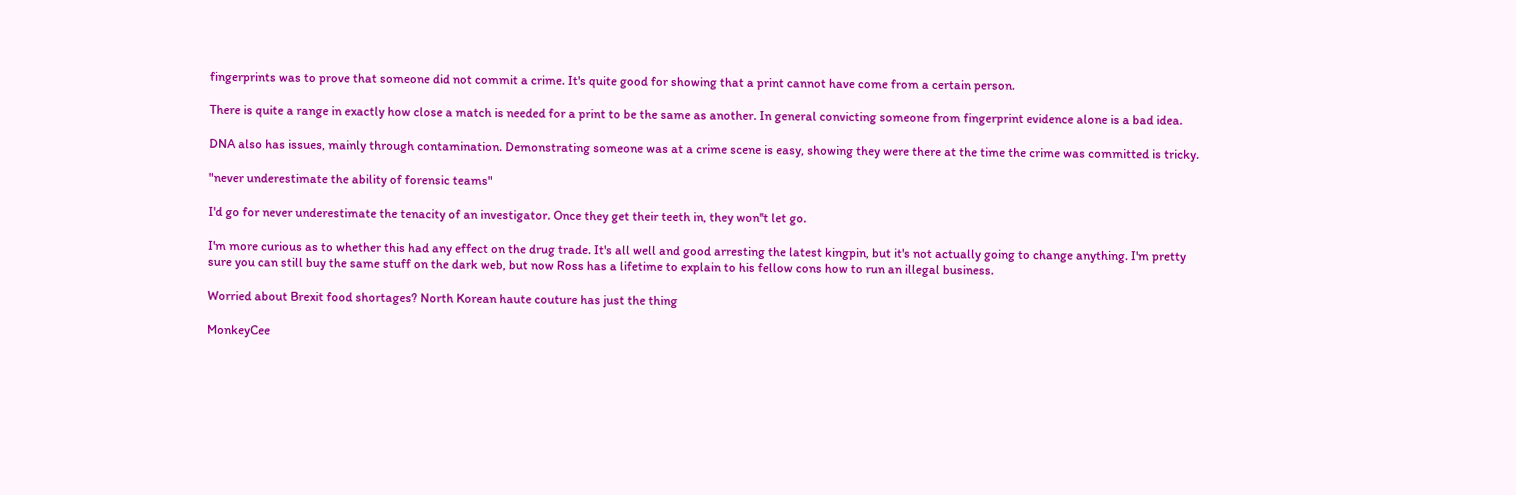fingerprints was to prove that someone did not commit a crime. It's quite good for showing that a print cannot have come from a certain person.

There is quite a range in exactly how close a match is needed for a print to be the same as another. In general convicting someone from fingerprint evidence alone is a bad idea.

DNA also has issues, mainly through contamination. Demonstrating someone was at a crime scene is easy, showing they were there at the time the crime was committed is tricky.

"never underestimate the ability of forensic teams"

I'd go for never underestimate the tenacity of an investigator. Once they get their teeth in, they won''t let go.

I'm more curious as to whether this had any effect on the drug trade. It's all well and good arresting the latest kingpin, but it's not actually going to change anything. I'm pretty sure you can still buy the same stuff on the dark web, but now Ross has a lifetime to explain to his fellow cons how to run an illegal business.

Worried about Brexit food shortages? North Korean haute couture has just the thing

MonkeyCee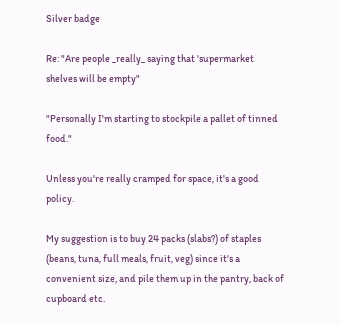Silver badge

Re: "Are people _really_ saying that 'supermarket shelves will be empty"

"Personally I'm starting to stockpile a pallet of tinned food."

Unless you're really cramped for space, it's a good policy.

My suggestion is to buy 24 packs (slabs?) of staples (beans, tuna, full meals, fruit, veg) since it's a convenient size, and pile them up in the pantry, back of cupboard etc.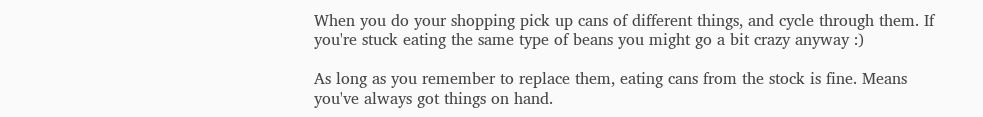When you do your shopping pick up cans of different things, and cycle through them. If you're stuck eating the same type of beans you might go a bit crazy anyway :)

As long as you remember to replace them, eating cans from the stock is fine. Means you've always got things on hand.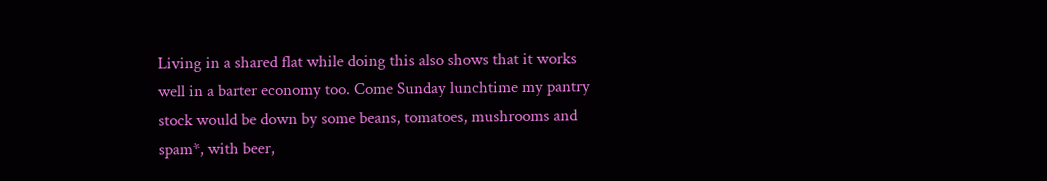Living in a shared flat while doing this also shows that it works well in a barter economy too. Come Sunday lunchtime my pantry stock would be down by some beans, tomatoes, mushrooms and spam*, with beer,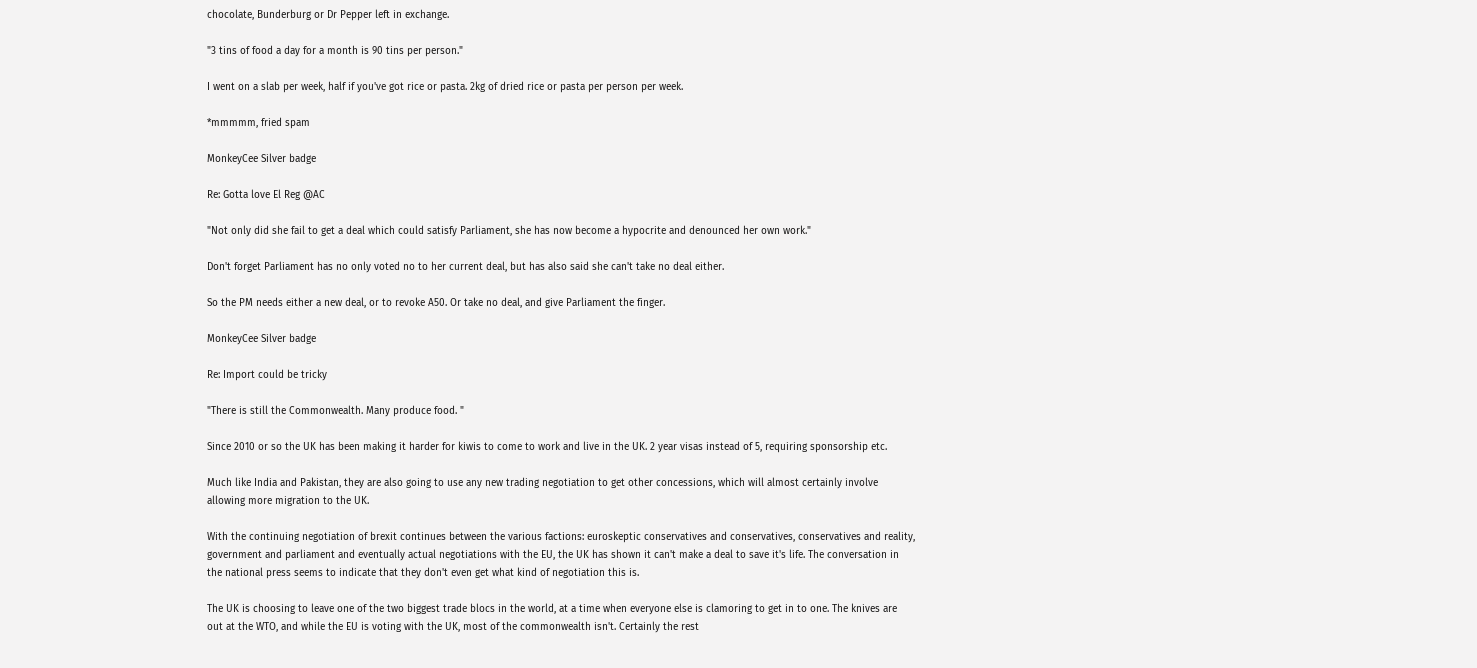chocolate, Bunderburg or Dr Pepper left in exchange.

"3 tins of food a day for a month is 90 tins per person."

I went on a slab per week, half if you've got rice or pasta. 2kg of dried rice or pasta per person per week.

*mmmmm, fried spam

MonkeyCee Silver badge

Re: Gotta love El Reg @AC

"Not only did she fail to get a deal which could satisfy Parliament, she has now become a hypocrite and denounced her own work."

Don't forget Parliament has no only voted no to her current deal, but has also said she can't take no deal either.

So the PM needs either a new deal, or to revoke A50. Or take no deal, and give Parliament the finger.

MonkeyCee Silver badge

Re: Import could be tricky

"There is still the Commonwealth. Many produce food. "

Since 2010 or so the UK has been making it harder for kiwis to come to work and live in the UK. 2 year visas instead of 5, requiring sponsorship etc.

Much like India and Pakistan, they are also going to use any new trading negotiation to get other concessions, which will almost certainly involve allowing more migration to the UK.

With the continuing negotiation of brexit continues between the various factions: euroskeptic conservatives and conservatives, conservatives and reality, government and parliament and eventually actual negotiations with the EU, the UK has shown it can't make a deal to save it's life. The conversation in the national press seems to indicate that they don't even get what kind of negotiation this is.

The UK is choosing to leave one of the two biggest trade blocs in the world, at a time when everyone else is clamoring to get in to one. The knives are out at the WTO, and while the EU is voting with the UK, most of the commonwealth isn't. Certainly the rest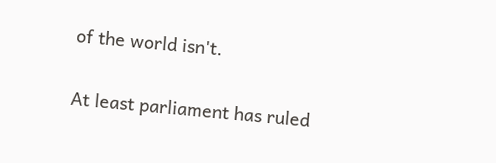of the world isn't.

At least parliament has ruled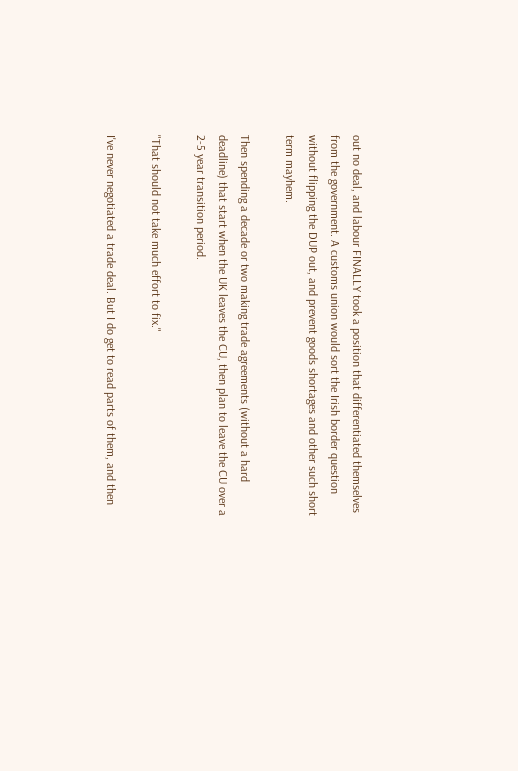out no deal, and labour FINALLY took a position that differentiated themselves from the government. A customs union would sort the Irish border question without flipping the DUP out, and prevent goods shortages and other such short term mayhem.

Then spending a decade or two making trade agreements (without a hard deadline) that start when the UK leaves the CU, then plan to leave the CU over a 2-5 year transition period.

"That should not take much effort to fix."

I've never negotiated a trade deal. But I do get to read parts of them, and then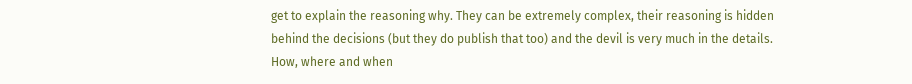get to explain the reasoning why. They can be extremely complex, their reasoning is hidden behind the decisions (but they do publish that too) and the devil is very much in the details. How, where and when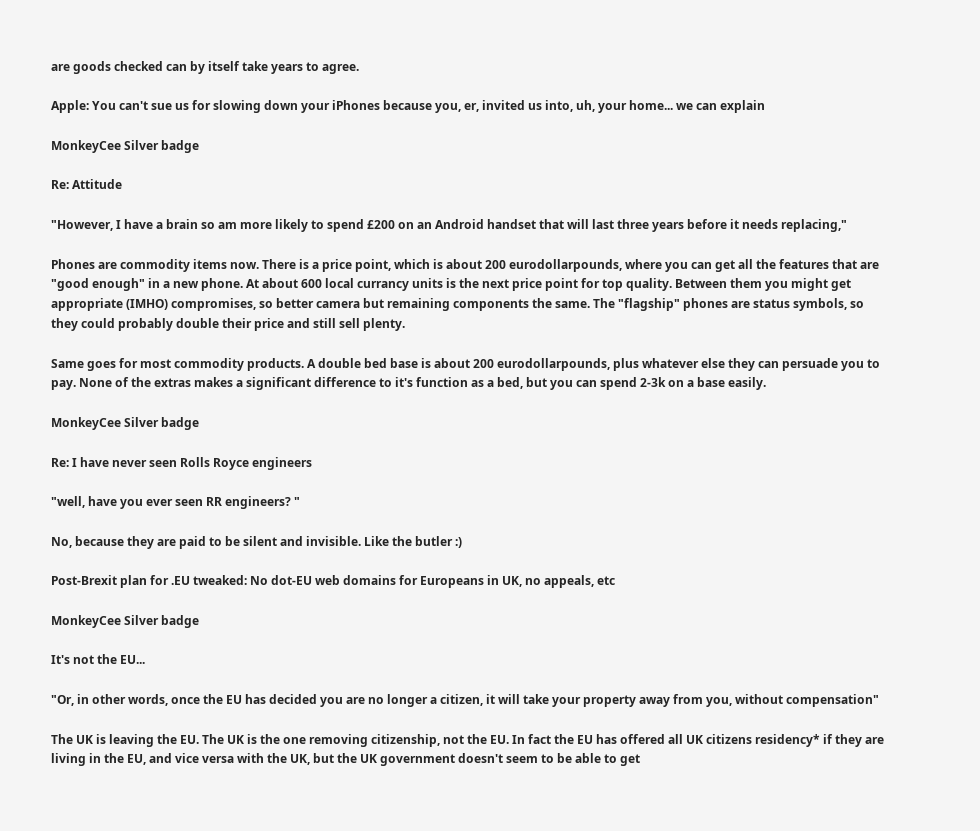are goods checked can by itself take years to agree.

Apple: You can't sue us for slowing down your iPhones because you, er, invited us into, uh, your home... we can explain

MonkeyCee Silver badge

Re: Attitude

"However, I have a brain so am more likely to spend £200 on an Android handset that will last three years before it needs replacing,"

Phones are commodity items now. There is a price point, which is about 200 eurodollarpounds, where you can get all the features that are "good enough" in a new phone. At about 600 local currancy units is the next price point for top quality. Between them you might get appropriate (IMHO) compromises, so better camera but remaining components the same. The "flagship" phones are status symbols, so they could probably double their price and still sell plenty.

Same goes for most commodity products. A double bed base is about 200 eurodollarpounds, plus whatever else they can persuade you to pay. None of the extras makes a significant difference to it's function as a bed, but you can spend 2-3k on a base easily.

MonkeyCee Silver badge

Re: I have never seen Rolls Royce engineers

"well, have you ever seen RR engineers? "

No, because they are paid to be silent and invisible. Like the butler :)

Post-Brexit plan for .EU tweaked: No dot-EU web domains for Europeans in UK, no appeals, etc

MonkeyCee Silver badge

It's not the EU...

"Or, in other words, once the EU has decided you are no longer a citizen, it will take your property away from you, without compensation"

The UK is leaving the EU. The UK is the one removing citizenship, not the EU. In fact the EU has offered all UK citizens residency* if they are living in the EU, and vice versa with the UK, but the UK government doesn't seem to be able to get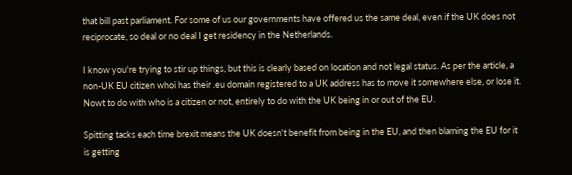that bill past parliament. For some of us our governments have offered us the same deal, even if the UK does not reciprocate, so deal or no deal I get residency in the Netherlands.

I know you're trying to stir up things, but this is clearly based on location and not legal status. As per the article, a non-UK EU citizen whoi has their .eu domain registered to a UK address has to move it somewhere else, or lose it. Nowt to do with who is a citizen or not, entirely to do with the UK being in or out of the EU.

Spitting tacks each time brexit means the UK doesn't benefit from being in the EU, and then blaming the EU for it is getting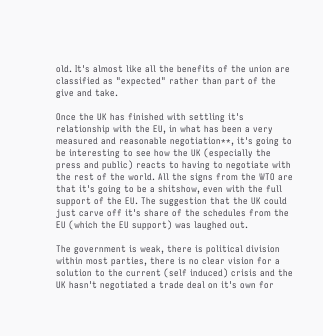old. It's almost like all the benefits of the union are classified as "expected" rather than part of the give and take.

Once the UK has finished with settling it's relationship with the EU, in what has been a very measured and reasonable negotiation**, it's going to be interesting to see how the UK (especially the press and public) reacts to having to negotiate with the rest of the world. All the signs from the WTO are that it's going to be a shitshow, even with the full support of the EU. The suggestion that the UK could just carve off it's share of the schedules from the EU (which the EU support) was laughed out.

The government is weak, there is political division within most parties, there is no clear vision for a solution to the current (self induced) crisis and the UK hasn't negotiated a trade deal on it's own for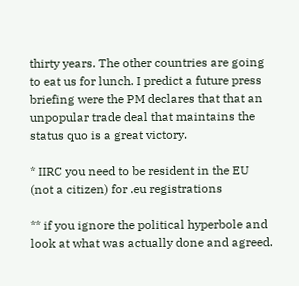thirty years. The other countries are going to eat us for lunch. I predict a future press briefing were the PM declares that that an unpopular trade deal that maintains the status quo is a great victory.

* IIRC you need to be resident in the EU (not a citizen) for .eu registrations

** if you ignore the political hyperbole and look at what was actually done and agreed.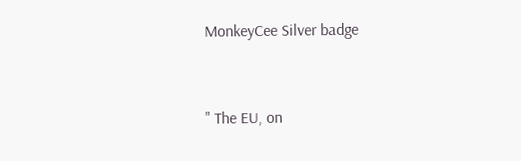MonkeyCee Silver badge


" The EU, on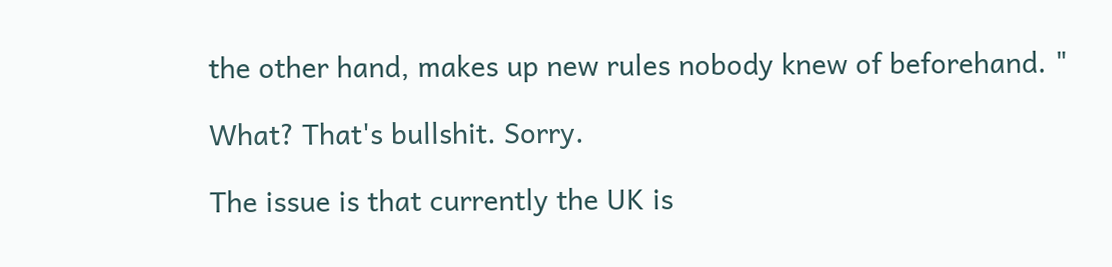the other hand, makes up new rules nobody knew of beforehand. "

What? That's bullshit. Sorry.

The issue is that currently the UK is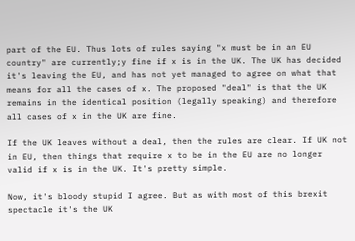part of the EU. Thus lots of rules saying "x must be in an EU country" are currently;y fine if x is in the UK. The UK has decided it's leaving the EU, and has not yet managed to agree on what that means for all the cases of x. The proposed "deal" is that the UK remains in the identical position (legally speaking) and therefore all cases of x in the UK are fine.

If the UK leaves without a deal, then the rules are clear. If UK not in EU, then things that require x to be in the EU are no longer valid if x is in the UK. It's pretty simple.

Now, it's bloody stupid I agree. But as with most of this brexit spectacle it's the UK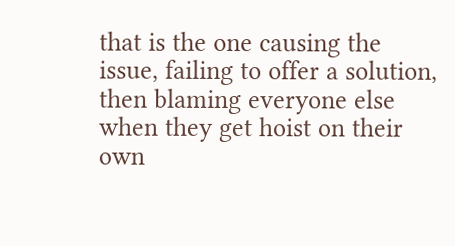that is the one causing the issue, failing to offer a solution, then blaming everyone else when they get hoist on their own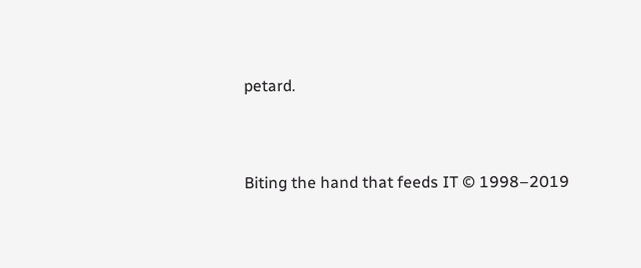petard.


Biting the hand that feeds IT © 1998–2019